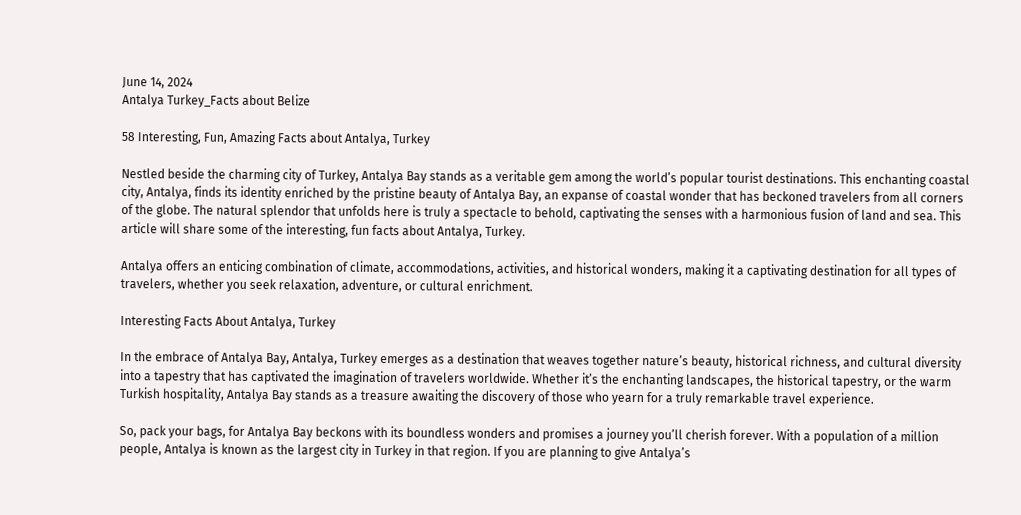June 14, 2024
Antalya Turkey_Facts about Belize

58 Interesting, Fun, Amazing Facts about Antalya, Turkey

Nestled beside the charming city of Turkey, Antalya Bay stands as a veritable gem among the world’s popular tourist destinations. This enchanting coastal city, Antalya, finds its identity enriched by the pristine beauty of Antalya Bay, an expanse of coastal wonder that has beckoned travelers from all corners of the globe. The natural splendor that unfolds here is truly a spectacle to behold, captivating the senses with a harmonious fusion of land and sea. This article will share some of the interesting, fun facts about Antalya, Turkey.

Antalya offers an enticing combination of climate, accommodations, activities, and historical wonders, making it a captivating destination for all types of travelers, whether you seek relaxation, adventure, or cultural enrichment.

Interesting Facts About Antalya, Turkey

In the embrace of Antalya Bay, Antalya, Turkey emerges as a destination that weaves together nature’s beauty, historical richness, and cultural diversity into a tapestry that has captivated the imagination of travelers worldwide. Whether it’s the enchanting landscapes, the historical tapestry, or the warm Turkish hospitality, Antalya Bay stands as a treasure awaiting the discovery of those who yearn for a truly remarkable travel experience.

So, pack your bags, for Antalya Bay beckons with its boundless wonders and promises a journey you’ll cherish forever. With a population of a million people, Antalya is known as the largest city in Turkey in that region. If you are planning to give Antalya’s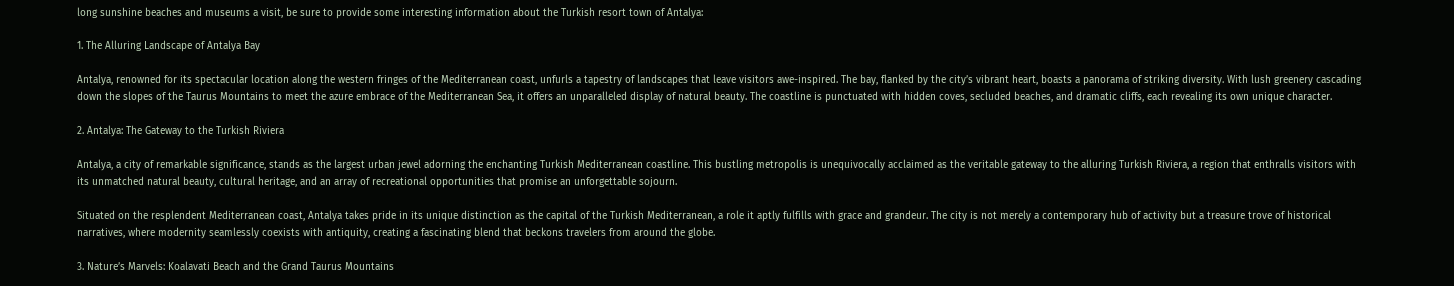long sunshine beaches and museums a visit, be sure to provide some interesting information about the Turkish resort town of Antalya:

1. The Alluring Landscape of Antalya Bay

Antalya, renowned for its spectacular location along the western fringes of the Mediterranean coast, unfurls a tapestry of landscapes that leave visitors awe-inspired. The bay, flanked by the city’s vibrant heart, boasts a panorama of striking diversity. With lush greenery cascading down the slopes of the Taurus Mountains to meet the azure embrace of the Mediterranean Sea, it offers an unparalleled display of natural beauty. The coastline is punctuated with hidden coves, secluded beaches, and dramatic cliffs, each revealing its own unique character.

2. Antalya: The Gateway to the Turkish Riviera

Antalya, a city of remarkable significance, stands as the largest urban jewel adorning the enchanting Turkish Mediterranean coastline. This bustling metropolis is unequivocally acclaimed as the veritable gateway to the alluring Turkish Riviera, a region that enthralls visitors with its unmatched natural beauty, cultural heritage, and an array of recreational opportunities that promise an unforgettable sojourn.

Situated on the resplendent Mediterranean coast, Antalya takes pride in its unique distinction as the capital of the Turkish Mediterranean, a role it aptly fulfills with grace and grandeur. The city is not merely a contemporary hub of activity but a treasure trove of historical narratives, where modernity seamlessly coexists with antiquity, creating a fascinating blend that beckons travelers from around the globe.

3. Nature’s Marvels: Koalavati Beach and the Grand Taurus Mountains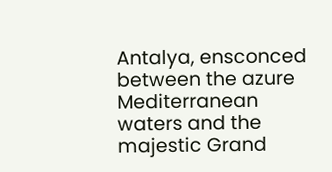Antalya, ensconced between the azure Mediterranean waters and the majestic Grand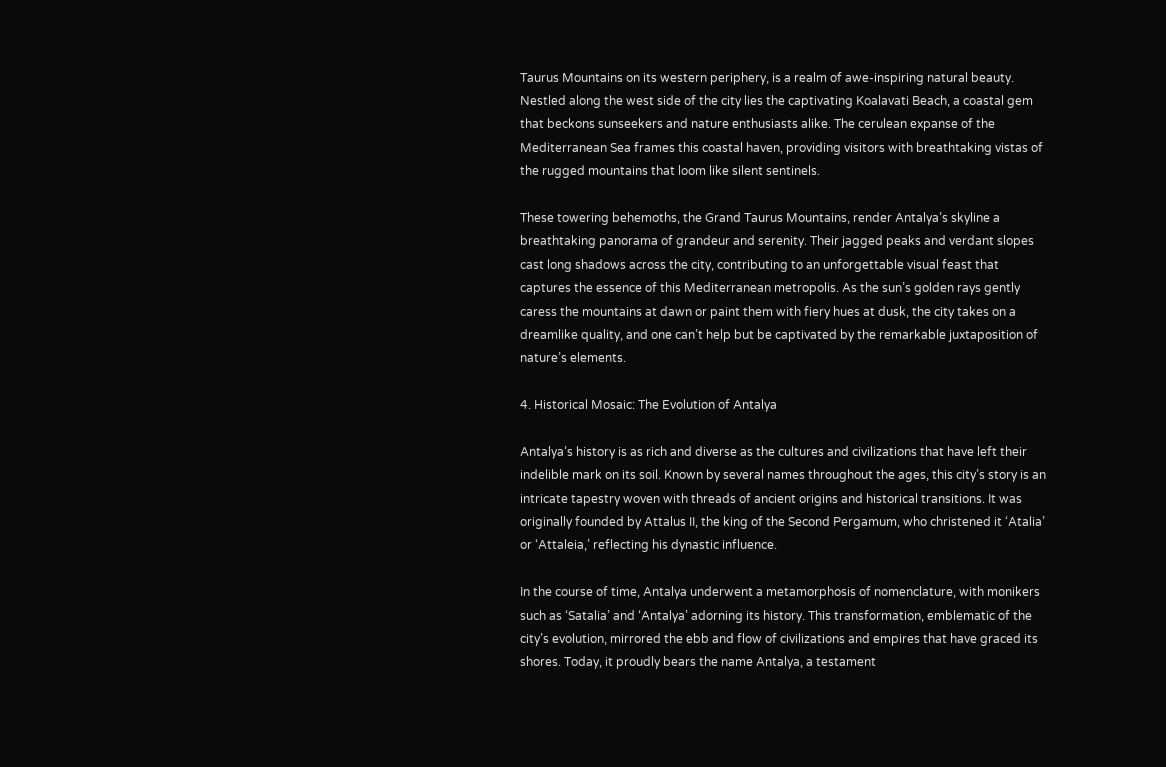Taurus Mountains on its western periphery, is a realm of awe-inspiring natural beauty. Nestled along the west side of the city lies the captivating Koalavati Beach, a coastal gem that beckons sunseekers and nature enthusiasts alike. The cerulean expanse of the Mediterranean Sea frames this coastal haven, providing visitors with breathtaking vistas of the rugged mountains that loom like silent sentinels.

These towering behemoths, the Grand Taurus Mountains, render Antalya’s skyline a breathtaking panorama of grandeur and serenity. Their jagged peaks and verdant slopes cast long shadows across the city, contributing to an unforgettable visual feast that captures the essence of this Mediterranean metropolis. As the sun’s golden rays gently caress the mountains at dawn or paint them with fiery hues at dusk, the city takes on a dreamlike quality, and one can’t help but be captivated by the remarkable juxtaposition of nature’s elements.

4. Historical Mosaic: The Evolution of Antalya

Antalya’s history is as rich and diverse as the cultures and civilizations that have left their indelible mark on its soil. Known by several names throughout the ages, this city’s story is an intricate tapestry woven with threads of ancient origins and historical transitions. It was originally founded by Attalus II, the king of the Second Pergamum, who christened it ‘Atalia’ or ‘Attaleia,’ reflecting his dynastic influence.

In the course of time, Antalya underwent a metamorphosis of nomenclature, with monikers such as ‘Satalia’ and ‘Antalya’ adorning its history. This transformation, emblematic of the city’s evolution, mirrored the ebb and flow of civilizations and empires that have graced its shores. Today, it proudly bears the name Antalya, a testament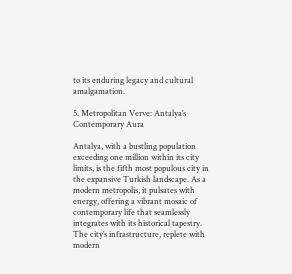to its enduring legacy and cultural amalgamation.

5. Metropolitan Verve: Antalya’s Contemporary Aura

Antalya, with a bustling population exceeding one million within its city limits, is the fifth most populous city in the expansive Turkish landscape. As a modern metropolis, it pulsates with energy, offering a vibrant mosaic of contemporary life that seamlessly integrates with its historical tapestry. The city’s infrastructure, replete with modern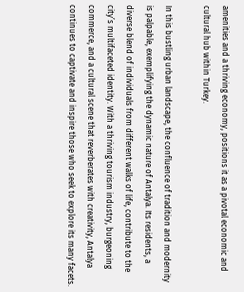amenities and a thriving economy, positions it as a pivotal economic and cultural hub within Turkey.

In this bustling urban landscape, the confluence of tradition and modernity is palpable, exemplifying the dynamic nature of Antalya. Its residents, a diverse blend of individuals from different walks of life, contribute to the city’s multifaceted identity. With a thriving tourism industry, burgeoning commerce, and a cultural scene that reverberates with creativity, Antalya continues to captivate and inspire those who seek to explore its many facets.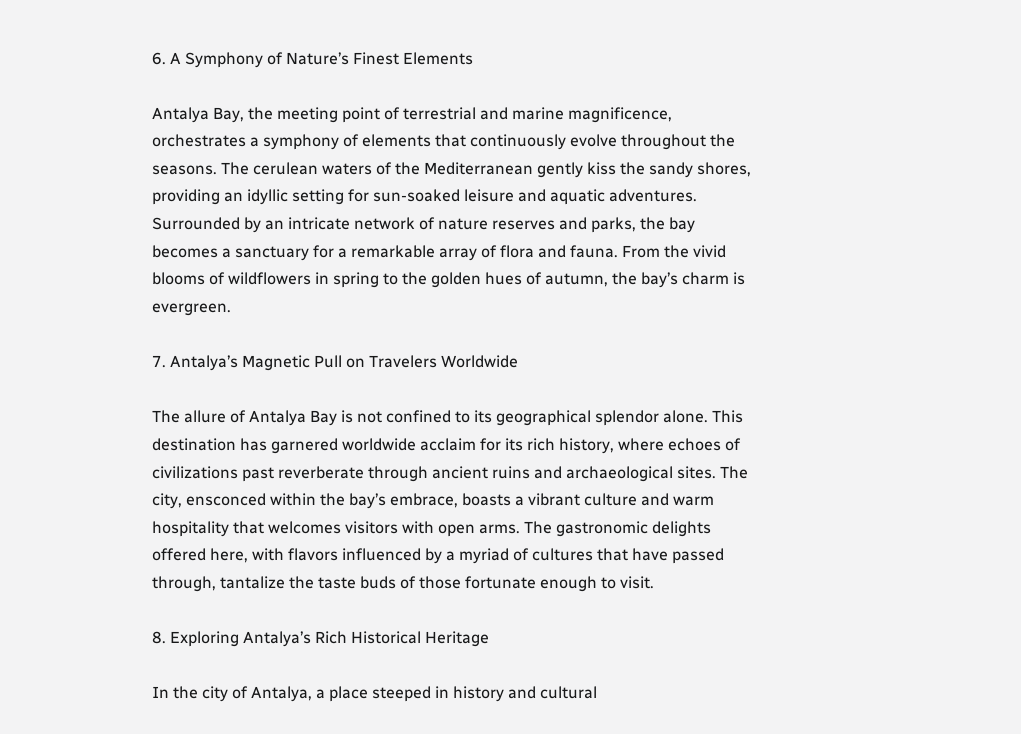6. A Symphony of Nature’s Finest Elements

Antalya Bay, the meeting point of terrestrial and marine magnificence, orchestrates a symphony of elements that continuously evolve throughout the seasons. The cerulean waters of the Mediterranean gently kiss the sandy shores, providing an idyllic setting for sun-soaked leisure and aquatic adventures. Surrounded by an intricate network of nature reserves and parks, the bay becomes a sanctuary for a remarkable array of flora and fauna. From the vivid blooms of wildflowers in spring to the golden hues of autumn, the bay’s charm is evergreen.

7. Antalya’s Magnetic Pull on Travelers Worldwide

The allure of Antalya Bay is not confined to its geographical splendor alone. This destination has garnered worldwide acclaim for its rich history, where echoes of civilizations past reverberate through ancient ruins and archaeological sites. The city, ensconced within the bay’s embrace, boasts a vibrant culture and warm hospitality that welcomes visitors with open arms. The gastronomic delights offered here, with flavors influenced by a myriad of cultures that have passed through, tantalize the taste buds of those fortunate enough to visit.

8. Exploring Antalya’s Rich Historical Heritage

In the city of Antalya, a place steeped in history and cultural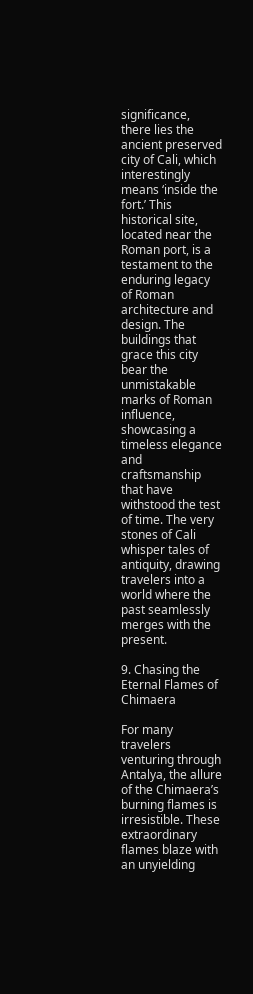significance, there lies the ancient preserved city of Cali, which interestingly means ‘inside the fort.’ This historical site, located near the Roman port, is a testament to the enduring legacy of Roman architecture and design. The buildings that grace this city bear the unmistakable marks of Roman influence, showcasing a timeless elegance and craftsmanship that have withstood the test of time. The very stones of Cali whisper tales of antiquity, drawing travelers into a world where the past seamlessly merges with the present.

9. Chasing the Eternal Flames of Chimaera

For many travelers venturing through Antalya, the allure of the Chimaera’s burning flames is irresistible. These extraordinary flames blaze with an unyielding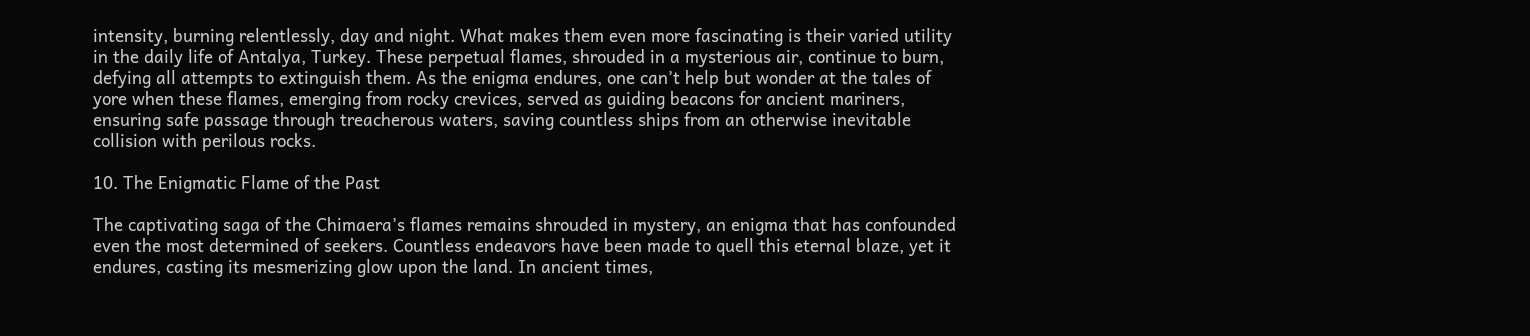intensity, burning relentlessly, day and night. What makes them even more fascinating is their varied utility in the daily life of Antalya, Turkey. These perpetual flames, shrouded in a mysterious air, continue to burn, defying all attempts to extinguish them. As the enigma endures, one can’t help but wonder at the tales of yore when these flames, emerging from rocky crevices, served as guiding beacons for ancient mariners, ensuring safe passage through treacherous waters, saving countless ships from an otherwise inevitable collision with perilous rocks.

10. The Enigmatic Flame of the Past

The captivating saga of the Chimaera’s flames remains shrouded in mystery, an enigma that has confounded even the most determined of seekers. Countless endeavors have been made to quell this eternal blaze, yet it endures, casting its mesmerizing glow upon the land. In ancient times,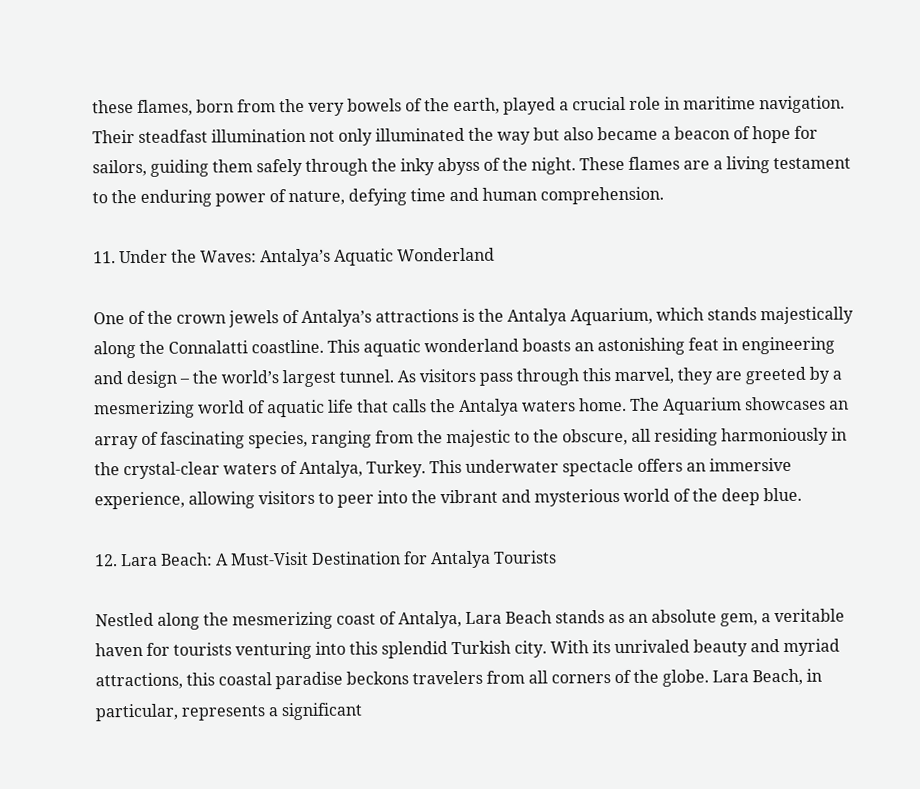these flames, born from the very bowels of the earth, played a crucial role in maritime navigation. Their steadfast illumination not only illuminated the way but also became a beacon of hope for sailors, guiding them safely through the inky abyss of the night. These flames are a living testament to the enduring power of nature, defying time and human comprehension.

11. Under the Waves: Antalya’s Aquatic Wonderland

One of the crown jewels of Antalya’s attractions is the Antalya Aquarium, which stands majestically along the Connalatti coastline. This aquatic wonderland boasts an astonishing feat in engineering and design – the world’s largest tunnel. As visitors pass through this marvel, they are greeted by a mesmerizing world of aquatic life that calls the Antalya waters home. The Aquarium showcases an array of fascinating species, ranging from the majestic to the obscure, all residing harmoniously in the crystal-clear waters of Antalya, Turkey. This underwater spectacle offers an immersive experience, allowing visitors to peer into the vibrant and mysterious world of the deep blue.

12. Lara Beach: A Must-Visit Destination for Antalya Tourists

Nestled along the mesmerizing coast of Antalya, Lara Beach stands as an absolute gem, a veritable haven for tourists venturing into this splendid Turkish city. With its unrivaled beauty and myriad attractions, this coastal paradise beckons travelers from all corners of the globe. Lara Beach, in particular, represents a significant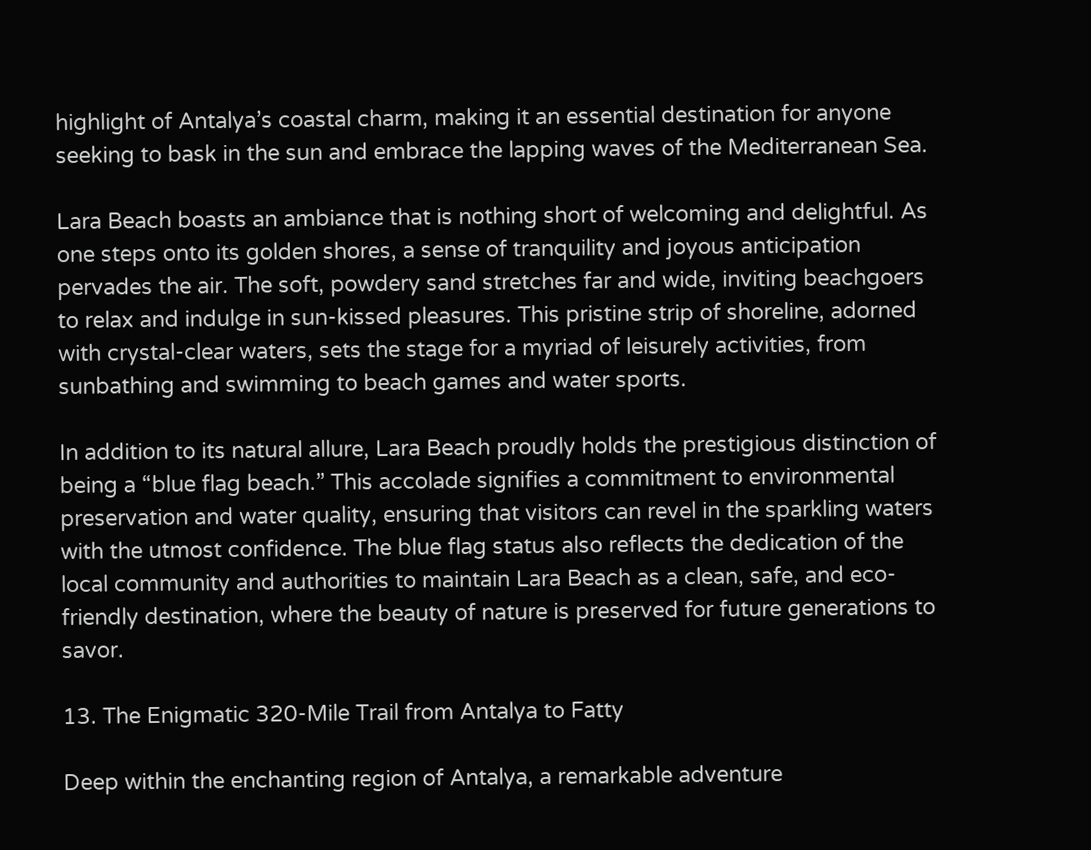highlight of Antalya’s coastal charm, making it an essential destination for anyone seeking to bask in the sun and embrace the lapping waves of the Mediterranean Sea.

Lara Beach boasts an ambiance that is nothing short of welcoming and delightful. As one steps onto its golden shores, a sense of tranquility and joyous anticipation pervades the air. The soft, powdery sand stretches far and wide, inviting beachgoers to relax and indulge in sun-kissed pleasures. This pristine strip of shoreline, adorned with crystal-clear waters, sets the stage for a myriad of leisurely activities, from sunbathing and swimming to beach games and water sports.

In addition to its natural allure, Lara Beach proudly holds the prestigious distinction of being a “blue flag beach.” This accolade signifies a commitment to environmental preservation and water quality, ensuring that visitors can revel in the sparkling waters with the utmost confidence. The blue flag status also reflects the dedication of the local community and authorities to maintain Lara Beach as a clean, safe, and eco-friendly destination, where the beauty of nature is preserved for future generations to savor.

13. The Enigmatic 320-Mile Trail from Antalya to Fatty

Deep within the enchanting region of Antalya, a remarkable adventure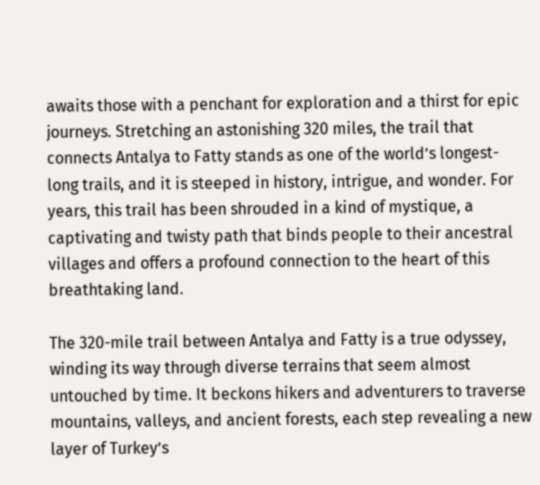awaits those with a penchant for exploration and a thirst for epic journeys. Stretching an astonishing 320 miles, the trail that connects Antalya to Fatty stands as one of the world’s longest-long trails, and it is steeped in history, intrigue, and wonder. For years, this trail has been shrouded in a kind of mystique, a captivating and twisty path that binds people to their ancestral villages and offers a profound connection to the heart of this breathtaking land.

The 320-mile trail between Antalya and Fatty is a true odyssey, winding its way through diverse terrains that seem almost untouched by time. It beckons hikers and adventurers to traverse mountains, valleys, and ancient forests, each step revealing a new layer of Turkey’s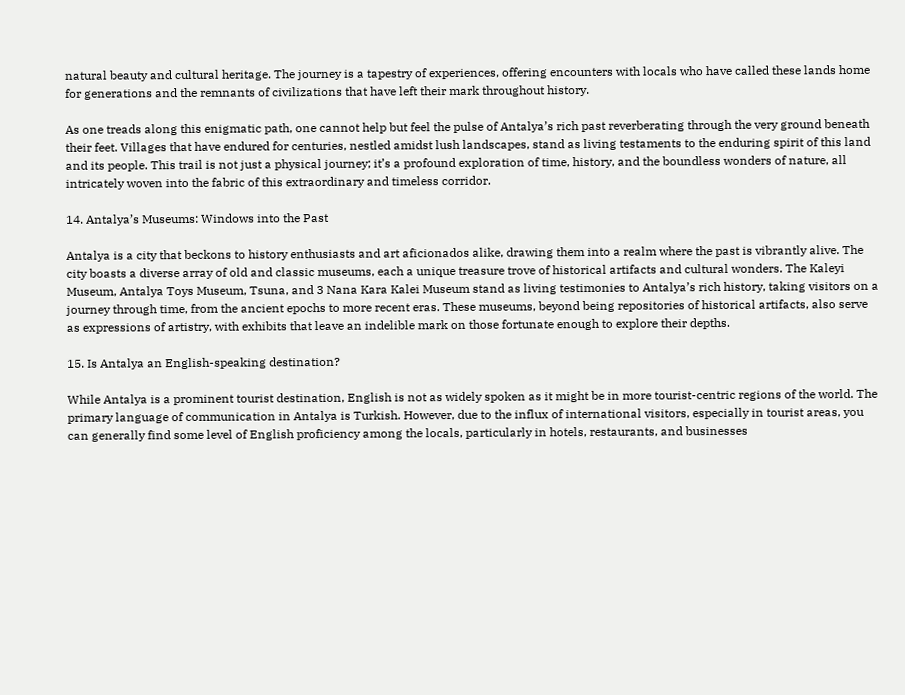natural beauty and cultural heritage. The journey is a tapestry of experiences, offering encounters with locals who have called these lands home for generations and the remnants of civilizations that have left their mark throughout history.

As one treads along this enigmatic path, one cannot help but feel the pulse of Antalya’s rich past reverberating through the very ground beneath their feet. Villages that have endured for centuries, nestled amidst lush landscapes, stand as living testaments to the enduring spirit of this land and its people. This trail is not just a physical journey; it’s a profound exploration of time, history, and the boundless wonders of nature, all intricately woven into the fabric of this extraordinary and timeless corridor.

14. Antalya’s Museums: Windows into the Past

Antalya is a city that beckons to history enthusiasts and art aficionados alike, drawing them into a realm where the past is vibrantly alive. The city boasts a diverse array of old and classic museums, each a unique treasure trove of historical artifacts and cultural wonders. The Kaleyi Museum, Antalya Toys Museum, Tsuna, and 3 Nana Kara Kalei Museum stand as living testimonies to Antalya’s rich history, taking visitors on a journey through time, from the ancient epochs to more recent eras. These museums, beyond being repositories of historical artifacts, also serve as expressions of artistry, with exhibits that leave an indelible mark on those fortunate enough to explore their depths.

15. Is Antalya an English-speaking destination?

While Antalya is a prominent tourist destination, English is not as widely spoken as it might be in more tourist-centric regions of the world. The primary language of communication in Antalya is Turkish. However, due to the influx of international visitors, especially in tourist areas, you can generally find some level of English proficiency among the locals, particularly in hotels, restaurants, and businesses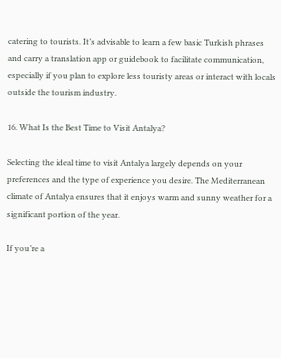catering to tourists. It’s advisable to learn a few basic Turkish phrases and carry a translation app or guidebook to facilitate communication, especially if you plan to explore less touristy areas or interact with locals outside the tourism industry.

16. What Is the Best Time to Visit Antalya?

Selecting the ideal time to visit Antalya largely depends on your preferences and the type of experience you desire. The Mediterranean climate of Antalya ensures that it enjoys warm and sunny weather for a significant portion of the year.

If you’re a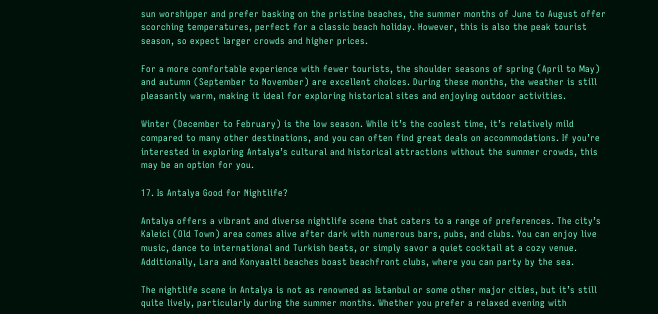sun worshipper and prefer basking on the pristine beaches, the summer months of June to August offer scorching temperatures, perfect for a classic beach holiday. However, this is also the peak tourist season, so expect larger crowds and higher prices.

For a more comfortable experience with fewer tourists, the shoulder seasons of spring (April to May) and autumn (September to November) are excellent choices. During these months, the weather is still pleasantly warm, making it ideal for exploring historical sites and enjoying outdoor activities.

Winter (December to February) is the low season. While it’s the coolest time, it’s relatively mild compared to many other destinations, and you can often find great deals on accommodations. If you’re interested in exploring Antalya’s cultural and historical attractions without the summer crowds, this may be an option for you.

17. Is Antalya Good for Nightlife?

Antalya offers a vibrant and diverse nightlife scene that caters to a range of preferences. The city’s Kaleici (Old Town) area comes alive after dark with numerous bars, pubs, and clubs. You can enjoy live music, dance to international and Turkish beats, or simply savor a quiet cocktail at a cozy venue. Additionally, Lara and Konyaalti beaches boast beachfront clubs, where you can party by the sea.

The nightlife scene in Antalya is not as renowned as Istanbul or some other major cities, but it’s still quite lively, particularly during the summer months. Whether you prefer a relaxed evening with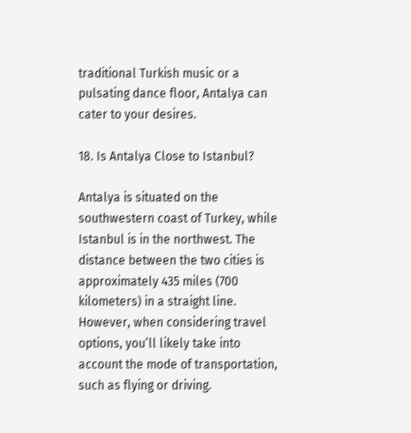traditional Turkish music or a pulsating dance floor, Antalya can cater to your desires.

18. Is Antalya Close to Istanbul?

Antalya is situated on the southwestern coast of Turkey, while Istanbul is in the northwest. The distance between the two cities is approximately 435 miles (700 kilometers) in a straight line. However, when considering travel options, you’ll likely take into account the mode of transportation, such as flying or driving.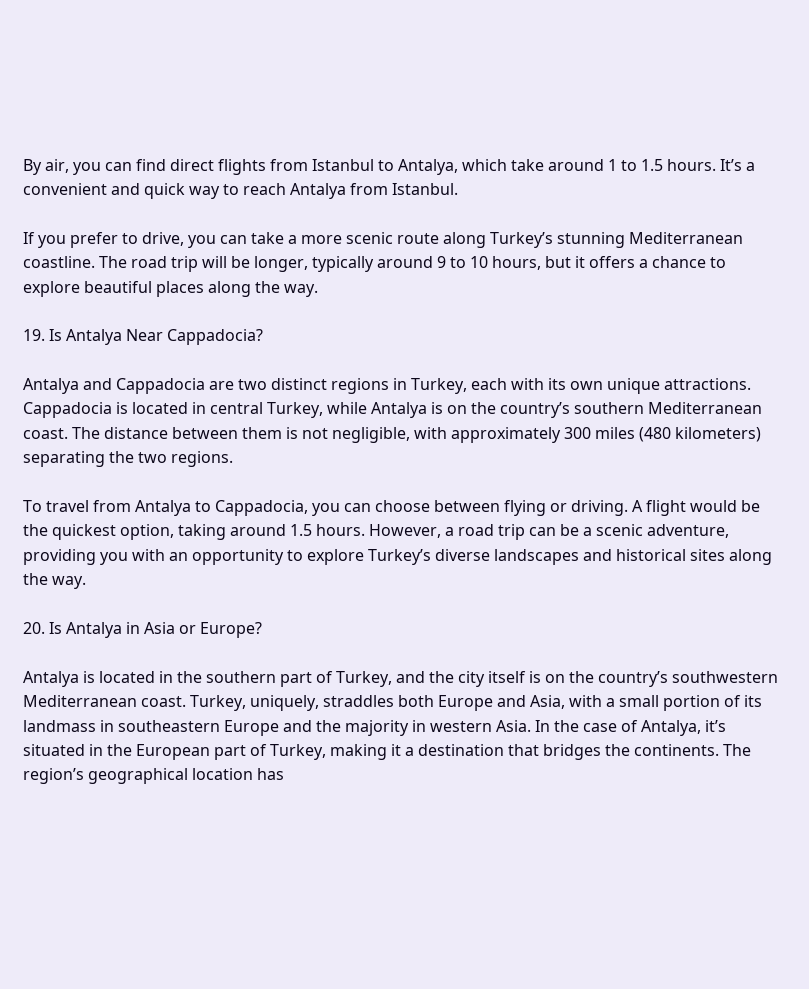By air, you can find direct flights from Istanbul to Antalya, which take around 1 to 1.5 hours. It’s a convenient and quick way to reach Antalya from Istanbul.

If you prefer to drive, you can take a more scenic route along Turkey’s stunning Mediterranean coastline. The road trip will be longer, typically around 9 to 10 hours, but it offers a chance to explore beautiful places along the way.

19. Is Antalya Near Cappadocia?

Antalya and Cappadocia are two distinct regions in Turkey, each with its own unique attractions. Cappadocia is located in central Turkey, while Antalya is on the country’s southern Mediterranean coast. The distance between them is not negligible, with approximately 300 miles (480 kilometers) separating the two regions.

To travel from Antalya to Cappadocia, you can choose between flying or driving. A flight would be the quickest option, taking around 1.5 hours. However, a road trip can be a scenic adventure, providing you with an opportunity to explore Turkey’s diverse landscapes and historical sites along the way.

20. Is Antalya in Asia or Europe?

Antalya is located in the southern part of Turkey, and the city itself is on the country’s southwestern Mediterranean coast. Turkey, uniquely, straddles both Europe and Asia, with a small portion of its landmass in southeastern Europe and the majority in western Asia. In the case of Antalya, it’s situated in the European part of Turkey, making it a destination that bridges the continents. The region’s geographical location has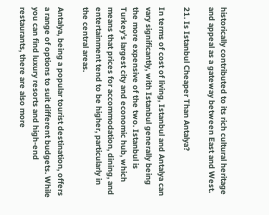historically contributed to its rich cultural heritage and appeal as a gateway between East and West.

21. Is Istanbul Cheaper Than Antalya?

In terms of cost of living, Istanbul and Antalya can vary significantly, with Istanbul generally being the more expensive of the two. Istanbul is Turkey’s largest city and economic hub, which means that prices for accommodation, dining, and entertainment tend to be higher, particularly in the central areas.

Antalya, being a popular tourist destination, offers a range of options to suit different budgets. While you can find luxury resorts and high-end restaurants, there are also more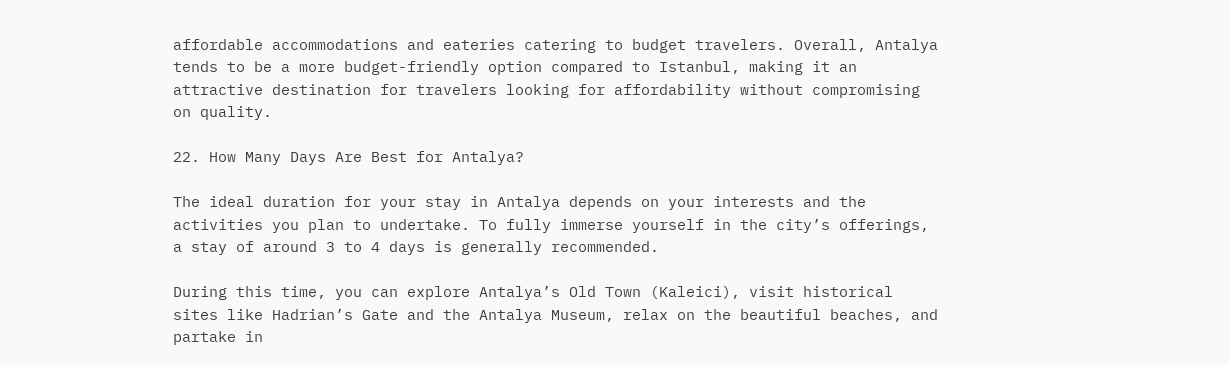affordable accommodations and eateries catering to budget travelers. Overall, Antalya tends to be a more budget-friendly option compared to Istanbul, making it an attractive destination for travelers looking for affordability without compromising on quality.

22. How Many Days Are Best for Antalya?

The ideal duration for your stay in Antalya depends on your interests and the activities you plan to undertake. To fully immerse yourself in the city’s offerings, a stay of around 3 to 4 days is generally recommended.

During this time, you can explore Antalya’s Old Town (Kaleici), visit historical sites like Hadrian’s Gate and the Antalya Museum, relax on the beautiful beaches, and partake in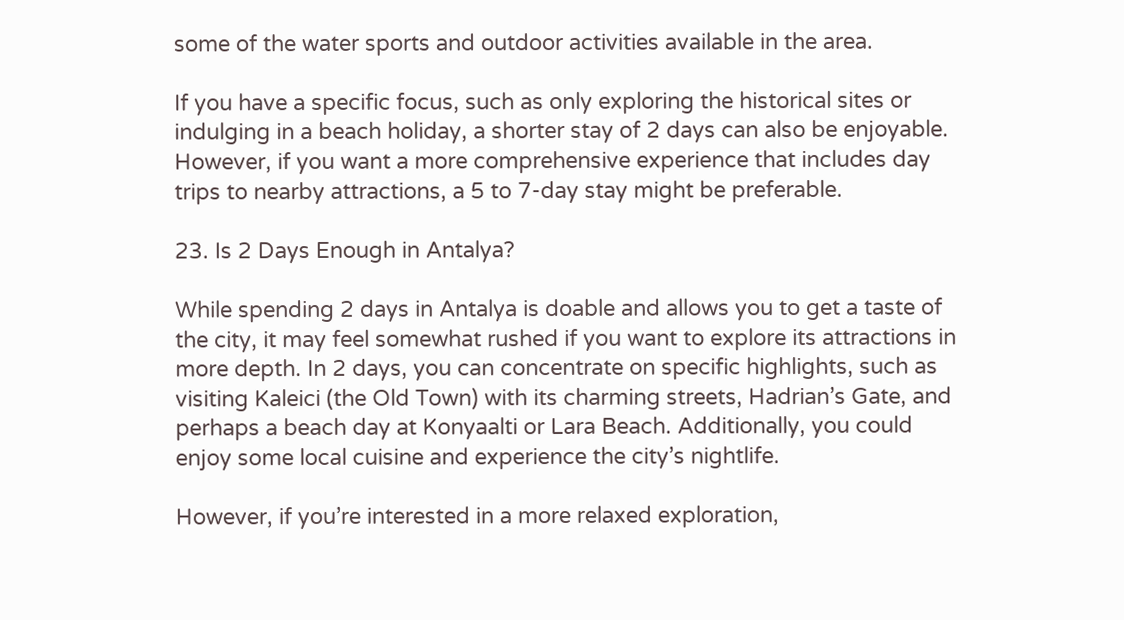some of the water sports and outdoor activities available in the area.

If you have a specific focus, such as only exploring the historical sites or indulging in a beach holiday, a shorter stay of 2 days can also be enjoyable. However, if you want a more comprehensive experience that includes day trips to nearby attractions, a 5 to 7-day stay might be preferable.

23. Is 2 Days Enough in Antalya?

While spending 2 days in Antalya is doable and allows you to get a taste of the city, it may feel somewhat rushed if you want to explore its attractions in more depth. In 2 days, you can concentrate on specific highlights, such as visiting Kaleici (the Old Town) with its charming streets, Hadrian’s Gate, and perhaps a beach day at Konyaalti or Lara Beach. Additionally, you could enjoy some local cuisine and experience the city’s nightlife.

However, if you’re interested in a more relaxed exploration,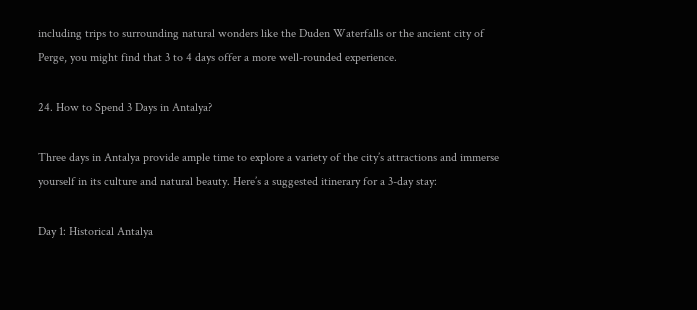including trips to surrounding natural wonders like the Duden Waterfalls or the ancient city of Perge, you might find that 3 to 4 days offer a more well-rounded experience.

24. How to Spend 3 Days in Antalya?

Three days in Antalya provide ample time to explore a variety of the city’s attractions and immerse yourself in its culture and natural beauty. Here’s a suggested itinerary for a 3-day stay:

Day 1: Historical Antalya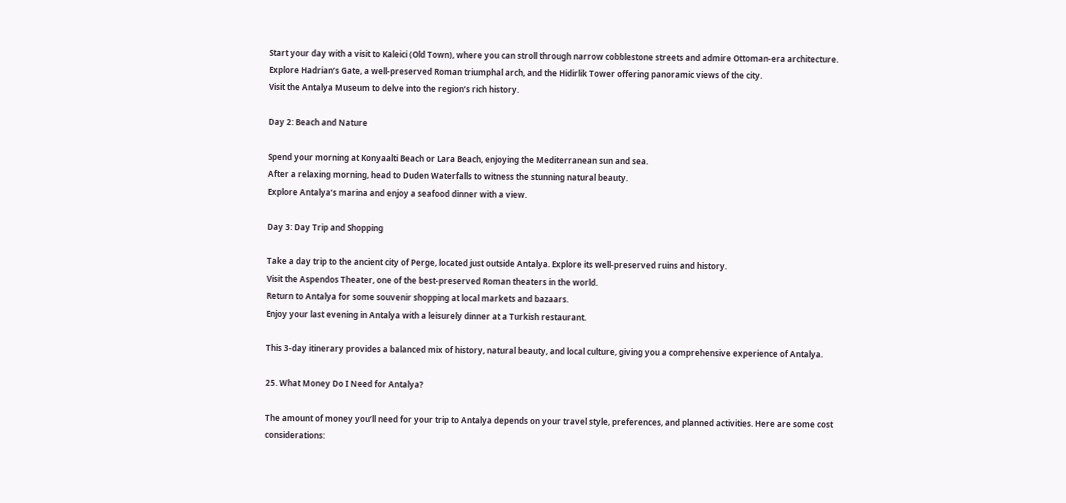Start your day with a visit to Kaleici (Old Town), where you can stroll through narrow cobblestone streets and admire Ottoman-era architecture.
Explore Hadrian’s Gate, a well-preserved Roman triumphal arch, and the Hidirlik Tower offering panoramic views of the city.
Visit the Antalya Museum to delve into the region’s rich history.

Day 2: Beach and Nature

Spend your morning at Konyaalti Beach or Lara Beach, enjoying the Mediterranean sun and sea.
After a relaxing morning, head to Duden Waterfalls to witness the stunning natural beauty.
Explore Antalya’s marina and enjoy a seafood dinner with a view.

Day 3: Day Trip and Shopping

Take a day trip to the ancient city of Perge, located just outside Antalya. Explore its well-preserved ruins and history.
Visit the Aspendos Theater, one of the best-preserved Roman theaters in the world.
Return to Antalya for some souvenir shopping at local markets and bazaars.
Enjoy your last evening in Antalya with a leisurely dinner at a Turkish restaurant.

This 3-day itinerary provides a balanced mix of history, natural beauty, and local culture, giving you a comprehensive experience of Antalya.

25. What Money Do I Need for Antalya?

The amount of money you’ll need for your trip to Antalya depends on your travel style, preferences, and planned activities. Here are some cost considerations: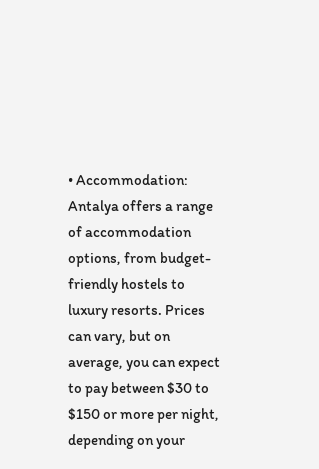• Accommodation: Antalya offers a range of accommodation options, from budget-friendly hostels to luxury resorts. Prices can vary, but on average, you can expect to pay between $30 to $150 or more per night, depending on your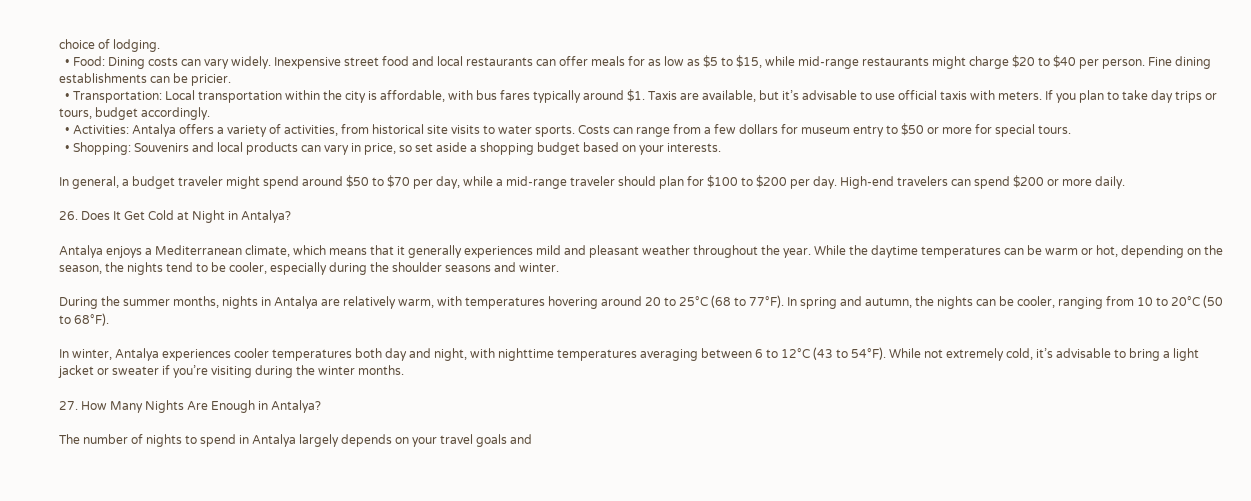choice of lodging.
  • Food: Dining costs can vary widely. Inexpensive street food and local restaurants can offer meals for as low as $5 to $15, while mid-range restaurants might charge $20 to $40 per person. Fine dining establishments can be pricier.
  • Transportation: Local transportation within the city is affordable, with bus fares typically around $1. Taxis are available, but it’s advisable to use official taxis with meters. If you plan to take day trips or tours, budget accordingly.
  • Activities: Antalya offers a variety of activities, from historical site visits to water sports. Costs can range from a few dollars for museum entry to $50 or more for special tours.
  • Shopping: Souvenirs and local products can vary in price, so set aside a shopping budget based on your interests.

In general, a budget traveler might spend around $50 to $70 per day, while a mid-range traveler should plan for $100 to $200 per day. High-end travelers can spend $200 or more daily.

26. Does It Get Cold at Night in Antalya?

Antalya enjoys a Mediterranean climate, which means that it generally experiences mild and pleasant weather throughout the year. While the daytime temperatures can be warm or hot, depending on the season, the nights tend to be cooler, especially during the shoulder seasons and winter.

During the summer months, nights in Antalya are relatively warm, with temperatures hovering around 20 to 25°C (68 to 77°F). In spring and autumn, the nights can be cooler, ranging from 10 to 20°C (50 to 68°F).

In winter, Antalya experiences cooler temperatures both day and night, with nighttime temperatures averaging between 6 to 12°C (43 to 54°F). While not extremely cold, it’s advisable to bring a light jacket or sweater if you’re visiting during the winter months.

27. How Many Nights Are Enough in Antalya?

The number of nights to spend in Antalya largely depends on your travel goals and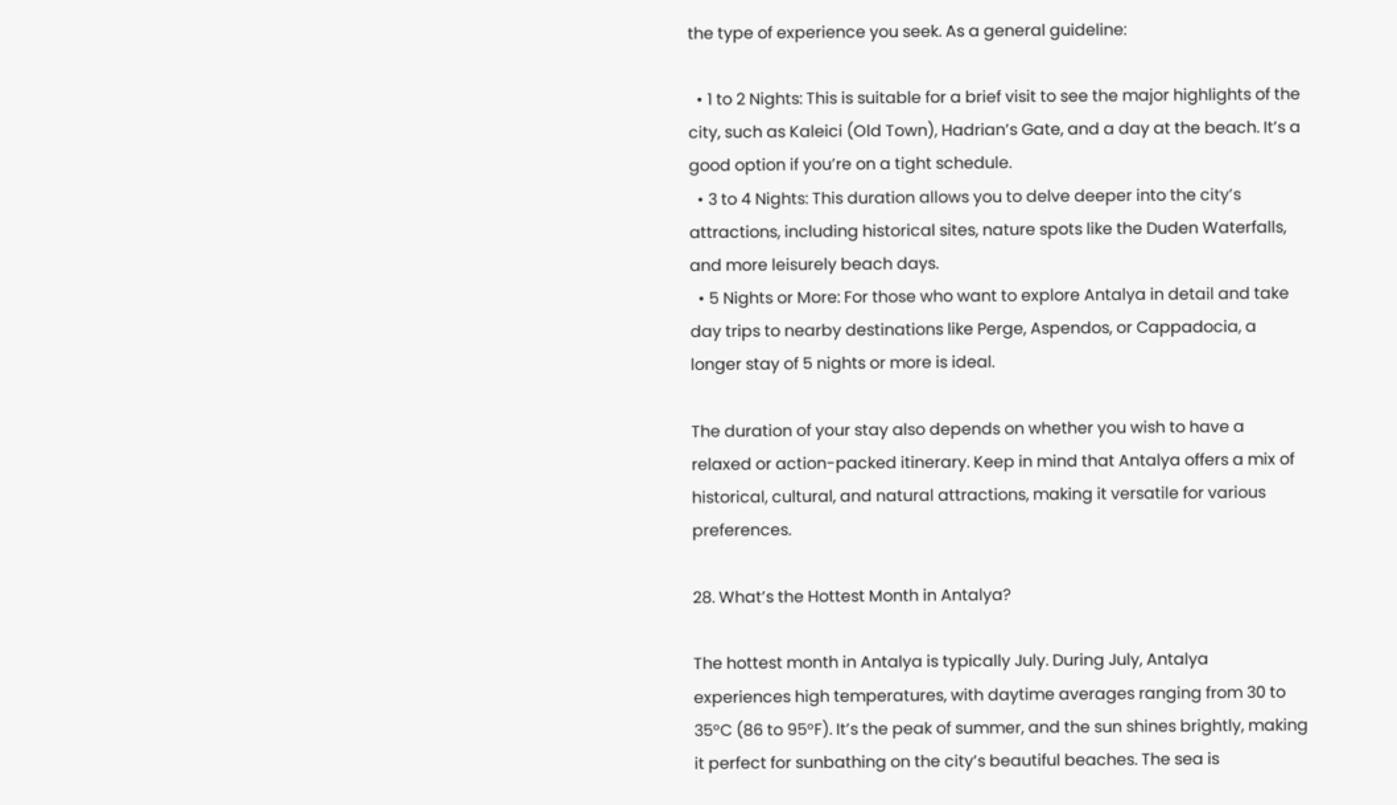the type of experience you seek. As a general guideline:

  • 1 to 2 Nights: This is suitable for a brief visit to see the major highlights of the city, such as Kaleici (Old Town), Hadrian’s Gate, and a day at the beach. It’s a good option if you’re on a tight schedule.
  • 3 to 4 Nights: This duration allows you to delve deeper into the city’s attractions, including historical sites, nature spots like the Duden Waterfalls, and more leisurely beach days.
  • 5 Nights or More: For those who want to explore Antalya in detail and take day trips to nearby destinations like Perge, Aspendos, or Cappadocia, a longer stay of 5 nights or more is ideal.

The duration of your stay also depends on whether you wish to have a relaxed or action-packed itinerary. Keep in mind that Antalya offers a mix of historical, cultural, and natural attractions, making it versatile for various preferences.

28. What’s the Hottest Month in Antalya?

The hottest month in Antalya is typically July. During July, Antalya experiences high temperatures, with daytime averages ranging from 30 to 35°C (86 to 95°F). It’s the peak of summer, and the sun shines brightly, making it perfect for sunbathing on the city’s beautiful beaches. The sea is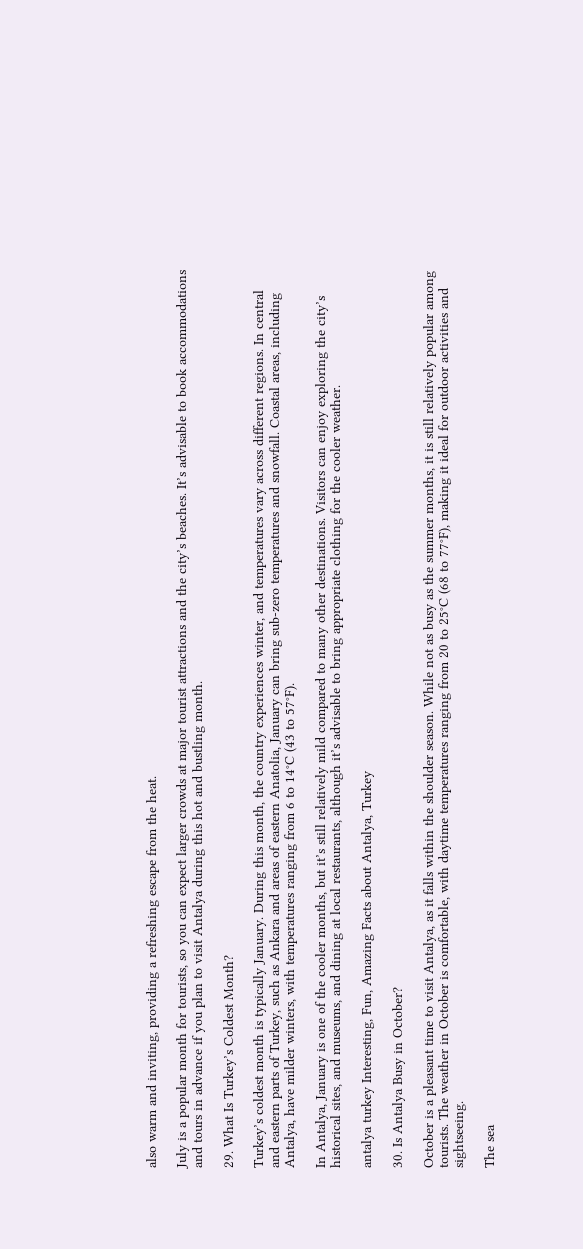also warm and inviting, providing a refreshing escape from the heat.

July is a popular month for tourists, so you can expect larger crowds at major tourist attractions and the city’s beaches. It’s advisable to book accommodations and tours in advance if you plan to visit Antalya during this hot and bustling month.

29. What Is Turkey’s Coldest Month?

Turkey’s coldest month is typically January. During this month, the country experiences winter, and temperatures vary across different regions. In central and eastern parts of Turkey, such as Ankara and areas of eastern Anatolia, January can bring sub-zero temperatures and snowfall. Coastal areas, including Antalya, have milder winters, with temperatures ranging from 6 to 14°C (43 to 57°F).

In Antalya, January is one of the cooler months, but it’s still relatively mild compared to many other destinations. Visitors can enjoy exploring the city’s historical sites, and museums, and dining at local restaurants, although it’s advisable to bring appropriate clothing for the cooler weather.

antalya turkey Interesting, Fun, Amazing Facts about Antalya, Turkey

30. Is Antalya Busy in October?

October is a pleasant time to visit Antalya, as it falls within the shoulder season. While not as busy as the summer months, it is still relatively popular among tourists. The weather in October is comfortable, with daytime temperatures ranging from 20 to 25°C (68 to 77°F), making it ideal for outdoor activities and sightseeing.

The sea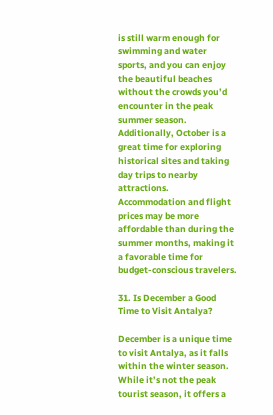is still warm enough for swimming and water sports, and you can enjoy the beautiful beaches without the crowds you’d encounter in the peak summer season. Additionally, October is a great time for exploring historical sites and taking day trips to nearby attractions. Accommodation and flight prices may be more affordable than during the summer months, making it a favorable time for budget-conscious travelers.

31. Is December a Good Time to Visit Antalya?

December is a unique time to visit Antalya, as it falls within the winter season. While it’s not the peak tourist season, it offers a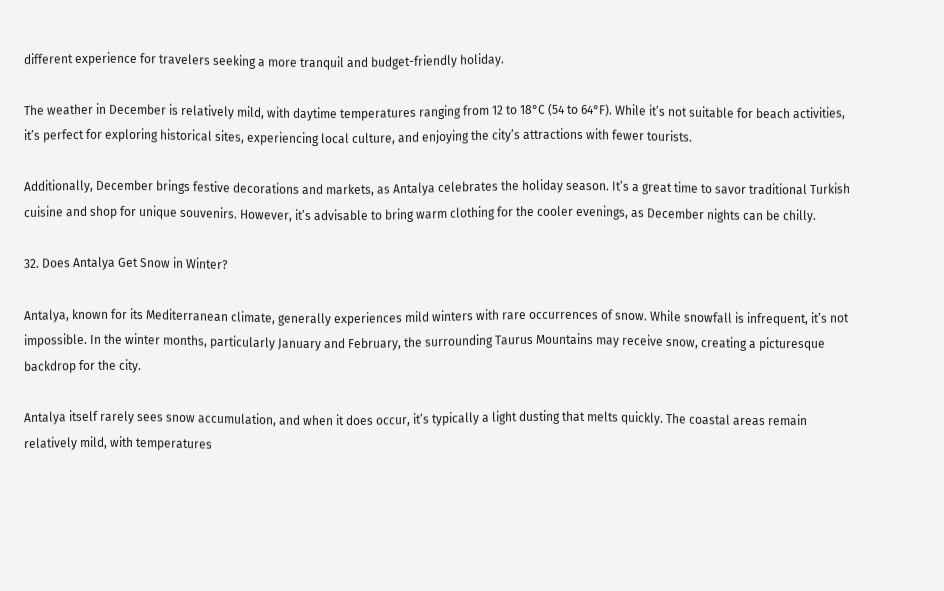different experience for travelers seeking a more tranquil and budget-friendly holiday.

The weather in December is relatively mild, with daytime temperatures ranging from 12 to 18°C (54 to 64°F). While it’s not suitable for beach activities, it’s perfect for exploring historical sites, experiencing local culture, and enjoying the city’s attractions with fewer tourists.

Additionally, December brings festive decorations and markets, as Antalya celebrates the holiday season. It’s a great time to savor traditional Turkish cuisine and shop for unique souvenirs. However, it’s advisable to bring warm clothing for the cooler evenings, as December nights can be chilly.

32. Does Antalya Get Snow in Winter?

Antalya, known for its Mediterranean climate, generally experiences mild winters with rare occurrences of snow. While snowfall is infrequent, it’s not impossible. In the winter months, particularly January and February, the surrounding Taurus Mountains may receive snow, creating a picturesque backdrop for the city.

Antalya itself rarely sees snow accumulation, and when it does occur, it’s typically a light dusting that melts quickly. The coastal areas remain relatively mild, with temperatures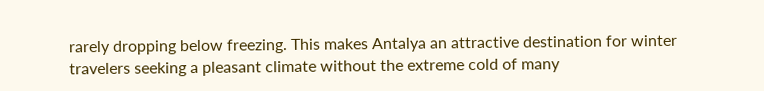rarely dropping below freezing. This makes Antalya an attractive destination for winter travelers seeking a pleasant climate without the extreme cold of many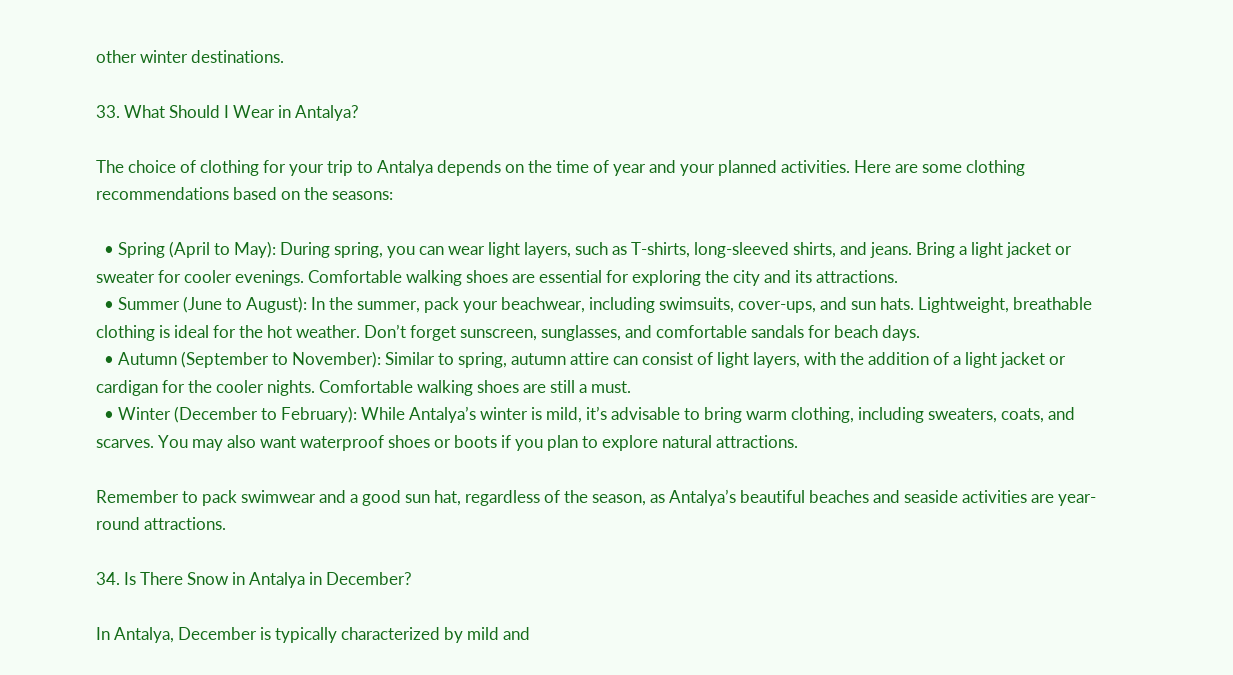other winter destinations.

33. What Should I Wear in Antalya?

The choice of clothing for your trip to Antalya depends on the time of year and your planned activities. Here are some clothing recommendations based on the seasons:

  • Spring (April to May): During spring, you can wear light layers, such as T-shirts, long-sleeved shirts, and jeans. Bring a light jacket or sweater for cooler evenings. Comfortable walking shoes are essential for exploring the city and its attractions.
  • Summer (June to August): In the summer, pack your beachwear, including swimsuits, cover-ups, and sun hats. Lightweight, breathable clothing is ideal for the hot weather. Don’t forget sunscreen, sunglasses, and comfortable sandals for beach days.
  • Autumn (September to November): Similar to spring, autumn attire can consist of light layers, with the addition of a light jacket or cardigan for the cooler nights. Comfortable walking shoes are still a must.
  • Winter (December to February): While Antalya’s winter is mild, it’s advisable to bring warm clothing, including sweaters, coats, and scarves. You may also want waterproof shoes or boots if you plan to explore natural attractions.

Remember to pack swimwear and a good sun hat, regardless of the season, as Antalya’s beautiful beaches and seaside activities are year-round attractions.

34. Is There Snow in Antalya in December?

In Antalya, December is typically characterized by mild and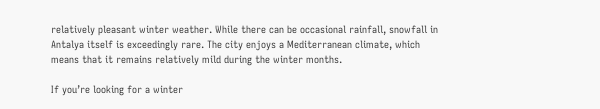relatively pleasant winter weather. While there can be occasional rainfall, snowfall in Antalya itself is exceedingly rare. The city enjoys a Mediterranean climate, which means that it remains relatively mild during the winter months.

If you’re looking for a winter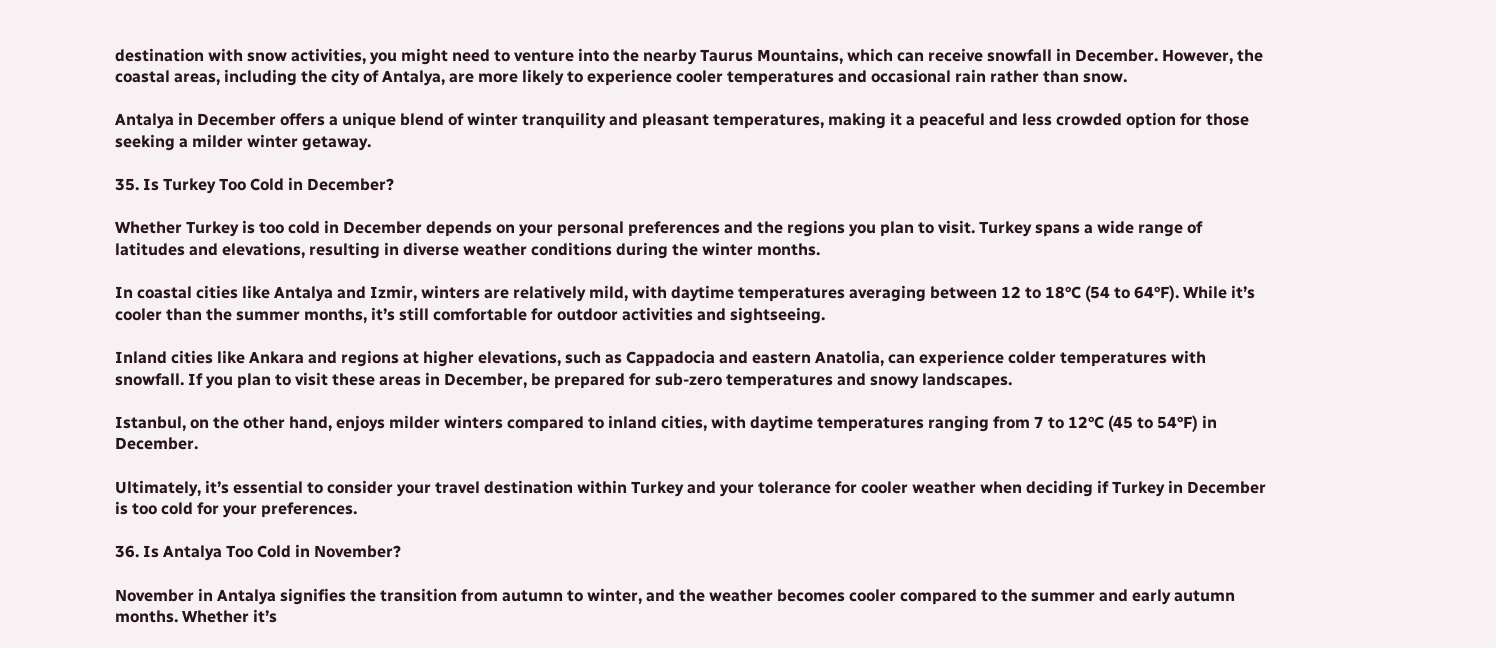destination with snow activities, you might need to venture into the nearby Taurus Mountains, which can receive snowfall in December. However, the coastal areas, including the city of Antalya, are more likely to experience cooler temperatures and occasional rain rather than snow.

Antalya in December offers a unique blend of winter tranquility and pleasant temperatures, making it a peaceful and less crowded option for those seeking a milder winter getaway.

35. Is Turkey Too Cold in December?

Whether Turkey is too cold in December depends on your personal preferences and the regions you plan to visit. Turkey spans a wide range of latitudes and elevations, resulting in diverse weather conditions during the winter months.

In coastal cities like Antalya and Izmir, winters are relatively mild, with daytime temperatures averaging between 12 to 18°C (54 to 64°F). While it’s cooler than the summer months, it’s still comfortable for outdoor activities and sightseeing.

Inland cities like Ankara and regions at higher elevations, such as Cappadocia and eastern Anatolia, can experience colder temperatures with snowfall. If you plan to visit these areas in December, be prepared for sub-zero temperatures and snowy landscapes.

Istanbul, on the other hand, enjoys milder winters compared to inland cities, with daytime temperatures ranging from 7 to 12°C (45 to 54°F) in December.

Ultimately, it’s essential to consider your travel destination within Turkey and your tolerance for cooler weather when deciding if Turkey in December is too cold for your preferences.

36. Is Antalya Too Cold in November?

November in Antalya signifies the transition from autumn to winter, and the weather becomes cooler compared to the summer and early autumn months. Whether it’s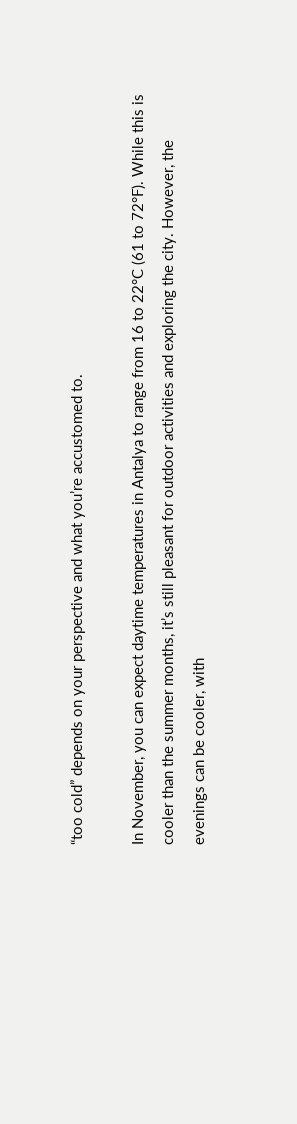“too cold” depends on your perspective and what you’re accustomed to.

In November, you can expect daytime temperatures in Antalya to range from 16 to 22°C (61 to 72°F). While this is cooler than the summer months, it’s still pleasant for outdoor activities and exploring the city. However, the evenings can be cooler, with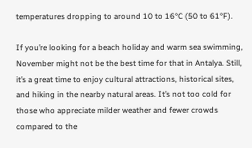temperatures dropping to around 10 to 16°C (50 to 61°F).

If you’re looking for a beach holiday and warm sea swimming, November might not be the best time for that in Antalya. Still, it’s a great time to enjoy cultural attractions, historical sites, and hiking in the nearby natural areas. It’s not too cold for those who appreciate milder weather and fewer crowds compared to the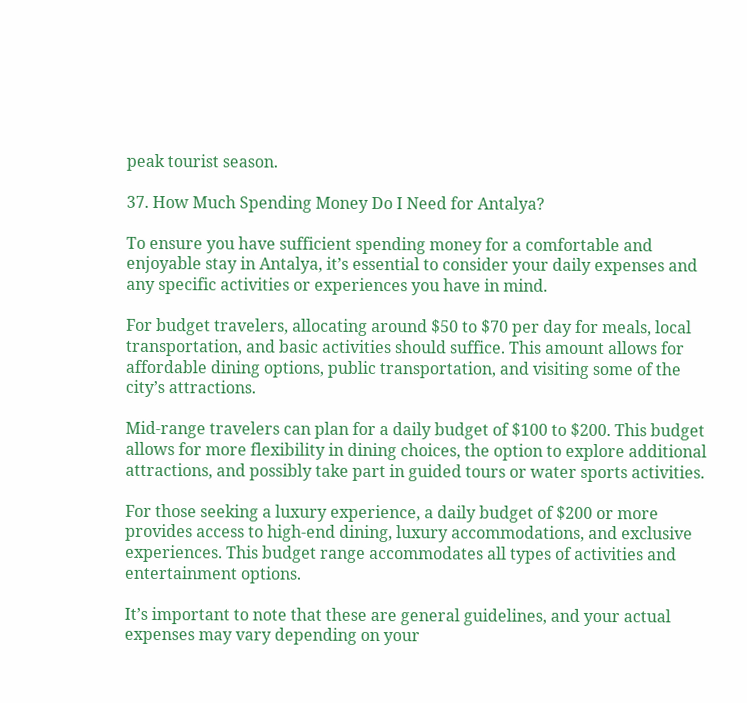peak tourist season.

37. How Much Spending Money Do I Need for Antalya?

To ensure you have sufficient spending money for a comfortable and enjoyable stay in Antalya, it’s essential to consider your daily expenses and any specific activities or experiences you have in mind.

For budget travelers, allocating around $50 to $70 per day for meals, local transportation, and basic activities should suffice. This amount allows for affordable dining options, public transportation, and visiting some of the city’s attractions.

Mid-range travelers can plan for a daily budget of $100 to $200. This budget allows for more flexibility in dining choices, the option to explore additional attractions, and possibly take part in guided tours or water sports activities.

For those seeking a luxury experience, a daily budget of $200 or more provides access to high-end dining, luxury accommodations, and exclusive experiences. This budget range accommodates all types of activities and entertainment options.

It’s important to note that these are general guidelines, and your actual expenses may vary depending on your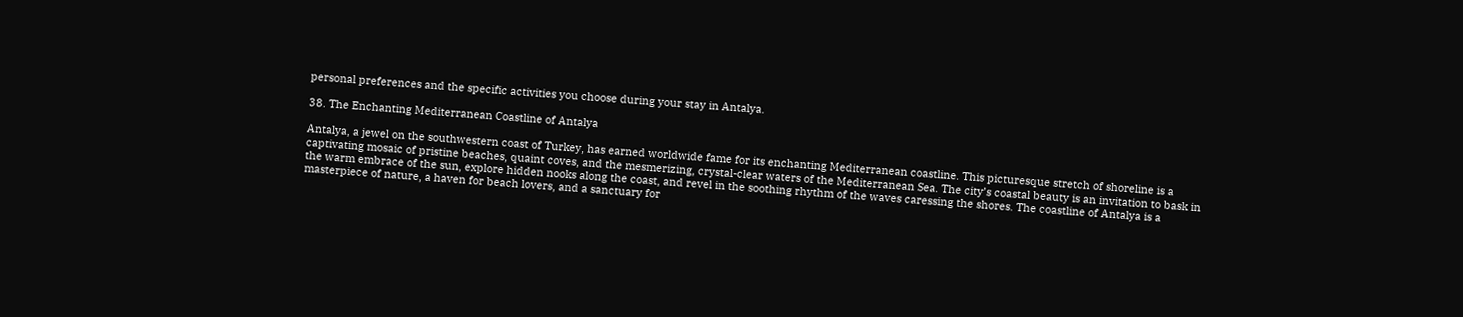personal preferences and the specific activities you choose during your stay in Antalya.

38. The Enchanting Mediterranean Coastline of Antalya

Antalya, a jewel on the southwestern coast of Turkey, has earned worldwide fame for its enchanting Mediterranean coastline. This picturesque stretch of shoreline is a captivating mosaic of pristine beaches, quaint coves, and the mesmerizing, crystal-clear waters of the Mediterranean Sea. The city’s coastal beauty is an invitation to bask in the warm embrace of the sun, explore hidden nooks along the coast, and revel in the soothing rhythm of the waves caressing the shores. The coastline of Antalya is a masterpiece of nature, a haven for beach lovers, and a sanctuary for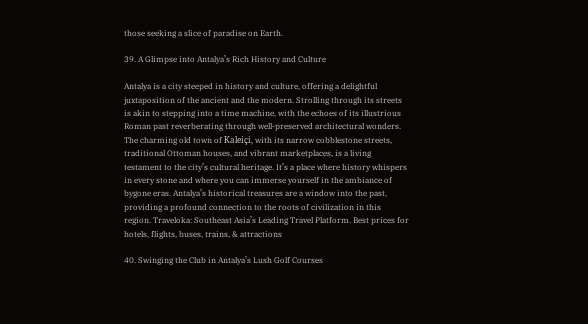those seeking a slice of paradise on Earth.

39. A Glimpse into Antalya’s Rich History and Culture

Antalya is a city steeped in history and culture, offering a delightful juxtaposition of the ancient and the modern. Strolling through its streets is akin to stepping into a time machine, with the echoes of its illustrious Roman past reverberating through well-preserved architectural wonders. The charming old town of Kaleiçi, with its narrow cobblestone streets, traditional Ottoman houses, and vibrant marketplaces, is a living testament to the city’s cultural heritage. It’s a place where history whispers in every stone and where you can immerse yourself in the ambiance of bygone eras. Antalya’s historical treasures are a window into the past, providing a profound connection to the roots of civilization in this region. Traveloka: Southeast Asia’s Leading Travel Platform. Best prices for hotels, flights, buses, trains, & attractions

40. Swinging the Club in Antalya’s Lush Golf Courses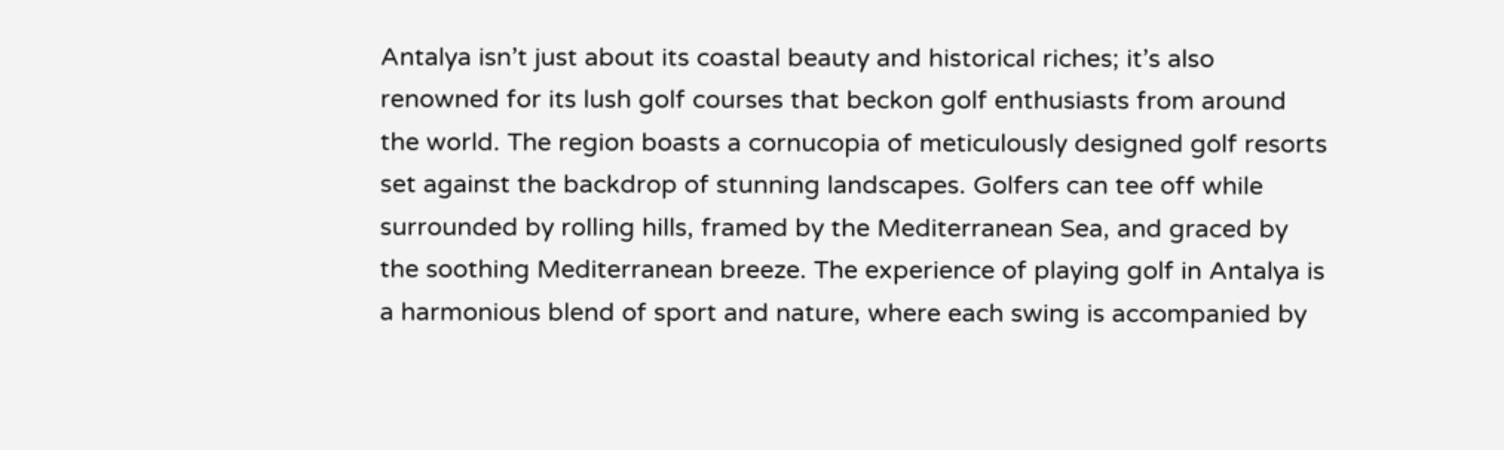Antalya isn’t just about its coastal beauty and historical riches; it’s also renowned for its lush golf courses that beckon golf enthusiasts from around the world. The region boasts a cornucopia of meticulously designed golf resorts set against the backdrop of stunning landscapes. Golfers can tee off while surrounded by rolling hills, framed by the Mediterranean Sea, and graced by the soothing Mediterranean breeze. The experience of playing golf in Antalya is a harmonious blend of sport and nature, where each swing is accompanied by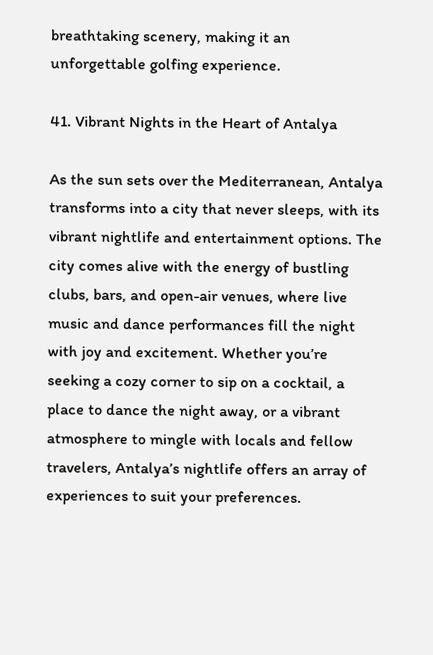breathtaking scenery, making it an unforgettable golfing experience.

41. Vibrant Nights in the Heart of Antalya

As the sun sets over the Mediterranean, Antalya transforms into a city that never sleeps, with its vibrant nightlife and entertainment options. The city comes alive with the energy of bustling clubs, bars, and open-air venues, where live music and dance performances fill the night with joy and excitement. Whether you’re seeking a cozy corner to sip on a cocktail, a place to dance the night away, or a vibrant atmosphere to mingle with locals and fellow travelers, Antalya’s nightlife offers an array of experiences to suit your preferences.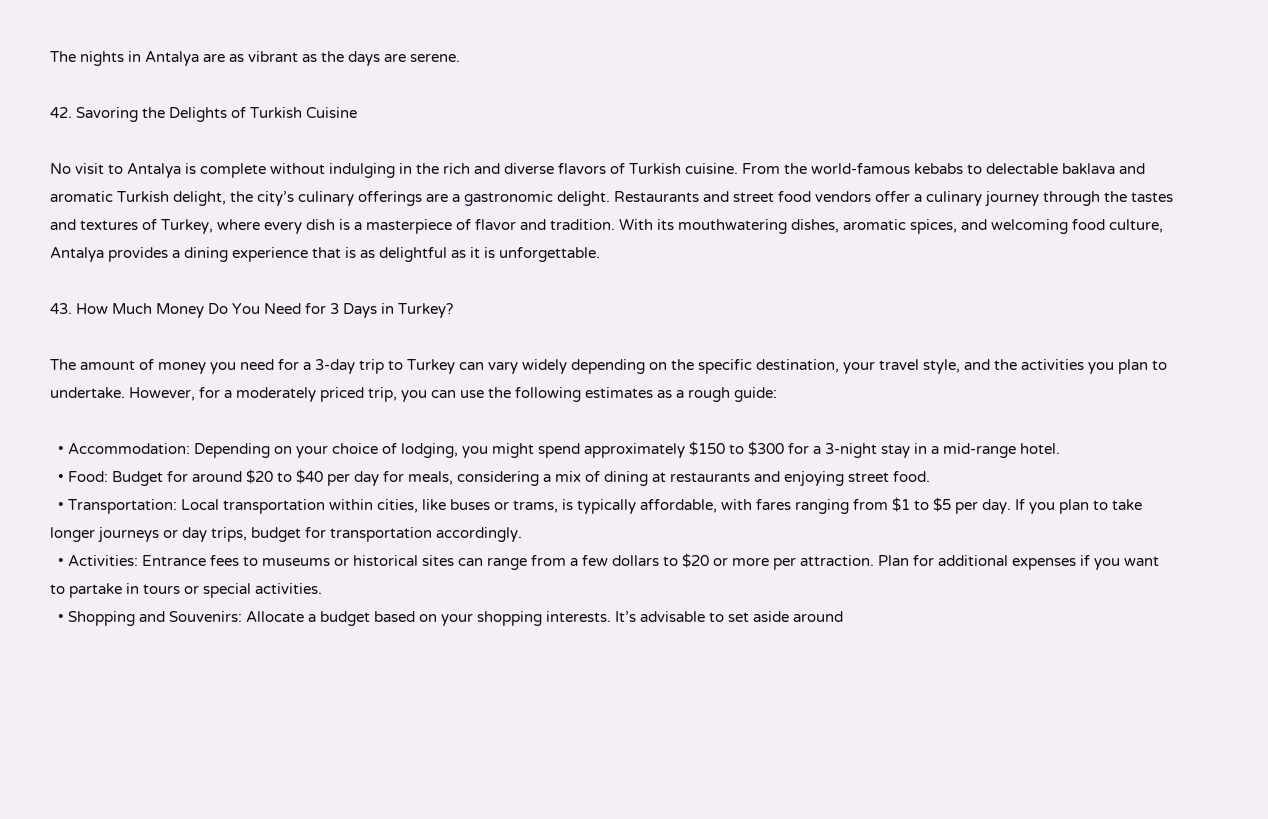The nights in Antalya are as vibrant as the days are serene.

42. Savoring the Delights of Turkish Cuisine

No visit to Antalya is complete without indulging in the rich and diverse flavors of Turkish cuisine. From the world-famous kebabs to delectable baklava and aromatic Turkish delight, the city’s culinary offerings are a gastronomic delight. Restaurants and street food vendors offer a culinary journey through the tastes and textures of Turkey, where every dish is a masterpiece of flavor and tradition. With its mouthwatering dishes, aromatic spices, and welcoming food culture, Antalya provides a dining experience that is as delightful as it is unforgettable.

43. How Much Money Do You Need for 3 Days in Turkey?

The amount of money you need for a 3-day trip to Turkey can vary widely depending on the specific destination, your travel style, and the activities you plan to undertake. However, for a moderately priced trip, you can use the following estimates as a rough guide:

  • Accommodation: Depending on your choice of lodging, you might spend approximately $150 to $300 for a 3-night stay in a mid-range hotel.
  • Food: Budget for around $20 to $40 per day for meals, considering a mix of dining at restaurants and enjoying street food.
  • Transportation: Local transportation within cities, like buses or trams, is typically affordable, with fares ranging from $1 to $5 per day. If you plan to take longer journeys or day trips, budget for transportation accordingly.
  • Activities: Entrance fees to museums or historical sites can range from a few dollars to $20 or more per attraction. Plan for additional expenses if you want to partake in tours or special activities.
  • Shopping and Souvenirs: Allocate a budget based on your shopping interests. It’s advisable to set aside around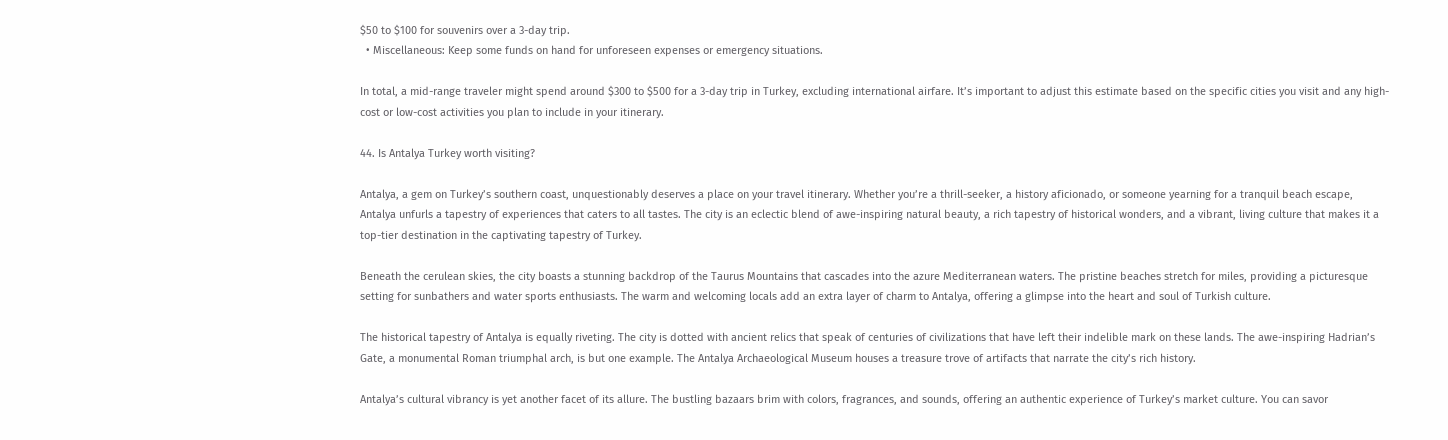$50 to $100 for souvenirs over a 3-day trip.
  • Miscellaneous: Keep some funds on hand for unforeseen expenses or emergency situations.

In total, a mid-range traveler might spend around $300 to $500 for a 3-day trip in Turkey, excluding international airfare. It’s important to adjust this estimate based on the specific cities you visit and any high-cost or low-cost activities you plan to include in your itinerary.

44. Is Antalya Turkey worth visiting?

Antalya, a gem on Turkey’s southern coast, unquestionably deserves a place on your travel itinerary. Whether you’re a thrill-seeker, a history aficionado, or someone yearning for a tranquil beach escape, Antalya unfurls a tapestry of experiences that caters to all tastes. The city is an eclectic blend of awe-inspiring natural beauty, a rich tapestry of historical wonders, and a vibrant, living culture that makes it a top-tier destination in the captivating tapestry of Turkey.

Beneath the cerulean skies, the city boasts a stunning backdrop of the Taurus Mountains that cascades into the azure Mediterranean waters. The pristine beaches stretch for miles, providing a picturesque setting for sunbathers and water sports enthusiasts. The warm and welcoming locals add an extra layer of charm to Antalya, offering a glimpse into the heart and soul of Turkish culture.

The historical tapestry of Antalya is equally riveting. The city is dotted with ancient relics that speak of centuries of civilizations that have left their indelible mark on these lands. The awe-inspiring Hadrian’s Gate, a monumental Roman triumphal arch, is but one example. The Antalya Archaeological Museum houses a treasure trove of artifacts that narrate the city’s rich history.

Antalya’s cultural vibrancy is yet another facet of its allure. The bustling bazaars brim with colors, fragrances, and sounds, offering an authentic experience of Turkey’s market culture. You can savor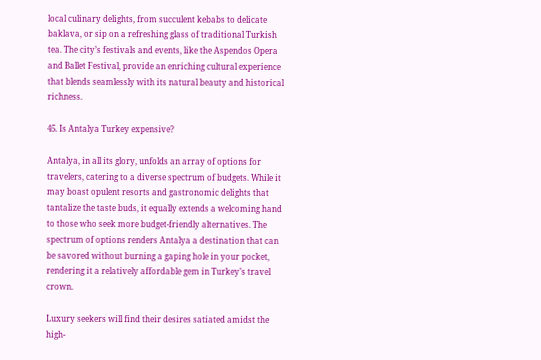local culinary delights, from succulent kebabs to delicate baklava, or sip on a refreshing glass of traditional Turkish tea. The city’s festivals and events, like the Aspendos Opera and Ballet Festival, provide an enriching cultural experience that blends seamlessly with its natural beauty and historical richness.

45. Is Antalya Turkey expensive?

Antalya, in all its glory, unfolds an array of options for travelers, catering to a diverse spectrum of budgets. While it may boast opulent resorts and gastronomic delights that tantalize the taste buds, it equally extends a welcoming hand to those who seek more budget-friendly alternatives. The spectrum of options renders Antalya a destination that can be savored without burning a gaping hole in your pocket, rendering it a relatively affordable gem in Turkey’s travel crown.

Luxury seekers will find their desires satiated amidst the high-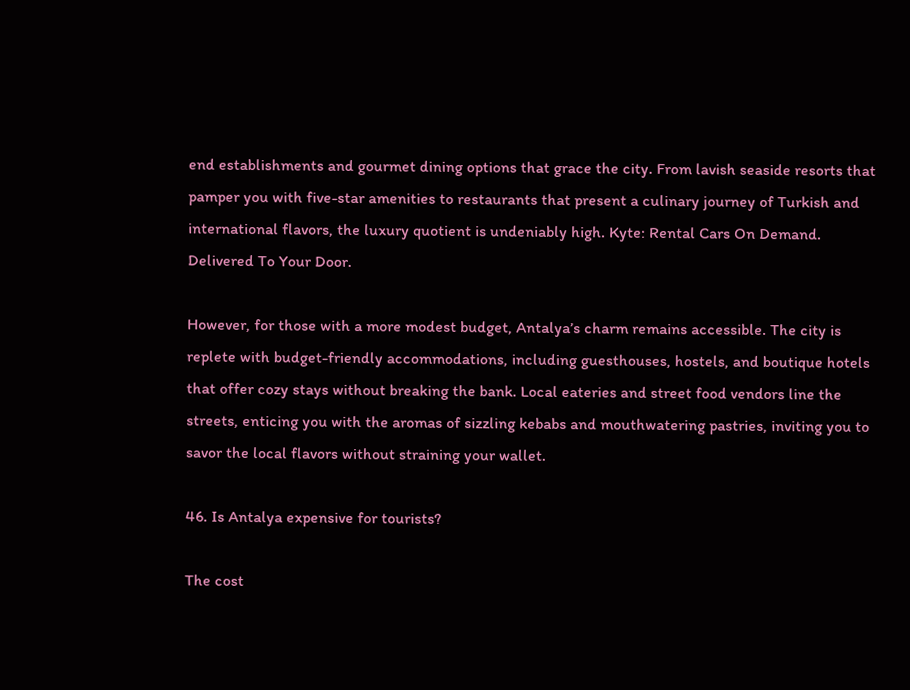end establishments and gourmet dining options that grace the city. From lavish seaside resorts that pamper you with five-star amenities to restaurants that present a culinary journey of Turkish and international flavors, the luxury quotient is undeniably high. Kyte: Rental Cars On Demand. Delivered To Your Door.

However, for those with a more modest budget, Antalya’s charm remains accessible. The city is replete with budget-friendly accommodations, including guesthouses, hostels, and boutique hotels that offer cozy stays without breaking the bank. Local eateries and street food vendors line the streets, enticing you with the aromas of sizzling kebabs and mouthwatering pastries, inviting you to savor the local flavors without straining your wallet.

46. Is Antalya expensive for tourists?

The cost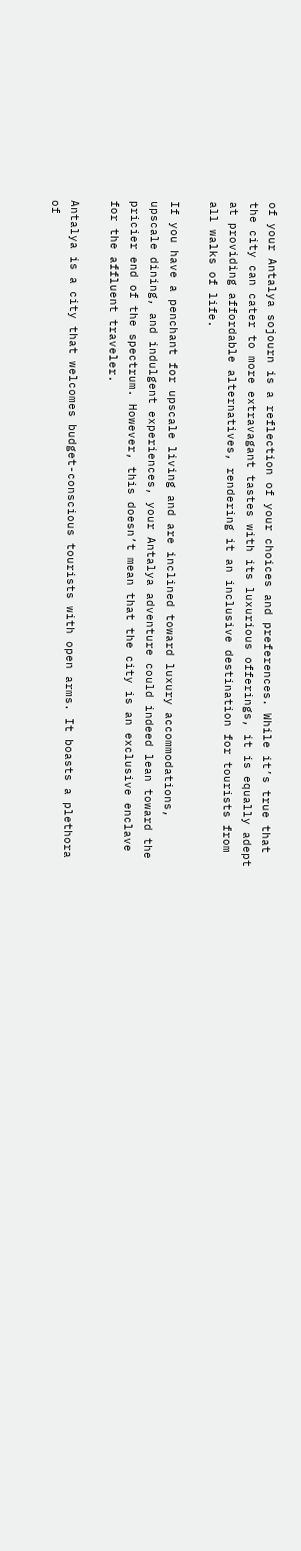of your Antalya sojourn is a reflection of your choices and preferences. While it’s true that the city can cater to more extravagant tastes with its luxurious offerings, it is equally adept at providing affordable alternatives, rendering it an inclusive destination for tourists from all walks of life.

If you have a penchant for upscale living and are inclined toward luxury accommodations, upscale dining, and indulgent experiences, your Antalya adventure could indeed lean toward the pricier end of the spectrum. However, this doesn’t mean that the city is an exclusive enclave for the affluent traveler.

Antalya is a city that welcomes budget-conscious tourists with open arms. It boasts a plethora of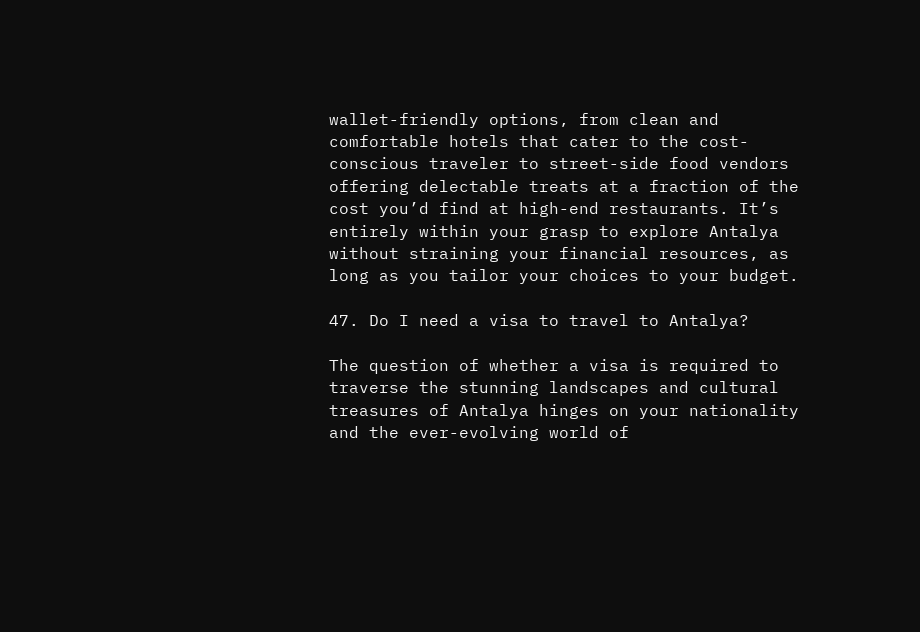wallet-friendly options, from clean and comfortable hotels that cater to the cost-conscious traveler to street-side food vendors offering delectable treats at a fraction of the cost you’d find at high-end restaurants. It’s entirely within your grasp to explore Antalya without straining your financial resources, as long as you tailor your choices to your budget.

47. Do I need a visa to travel to Antalya?

The question of whether a visa is required to traverse the stunning landscapes and cultural treasures of Antalya hinges on your nationality and the ever-evolving world of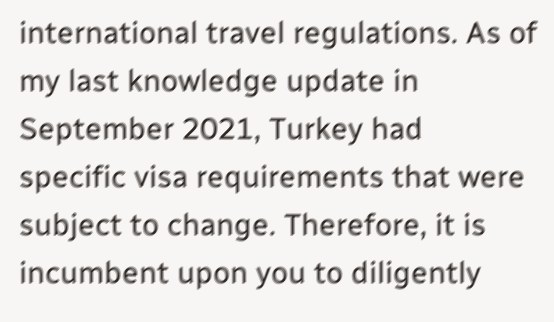international travel regulations. As of my last knowledge update in September 2021, Turkey had specific visa requirements that were subject to change. Therefore, it is incumbent upon you to diligently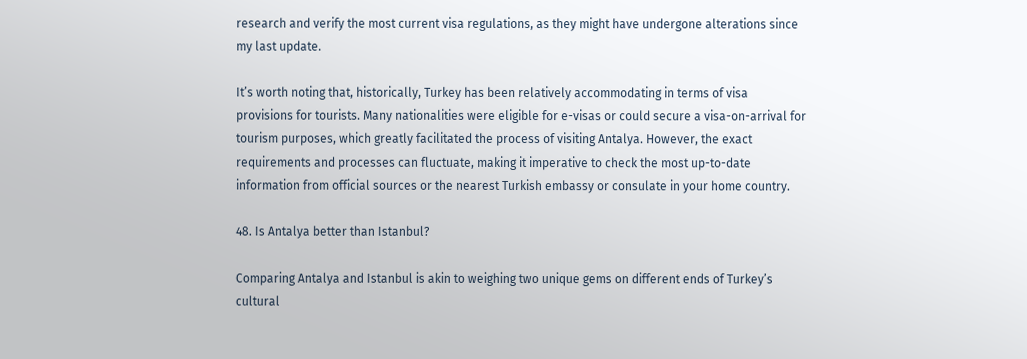research and verify the most current visa regulations, as they might have undergone alterations since my last update.

It’s worth noting that, historically, Turkey has been relatively accommodating in terms of visa provisions for tourists. Many nationalities were eligible for e-visas or could secure a visa-on-arrival for tourism purposes, which greatly facilitated the process of visiting Antalya. However, the exact requirements and processes can fluctuate, making it imperative to check the most up-to-date information from official sources or the nearest Turkish embassy or consulate in your home country.

48. Is Antalya better than Istanbul?

Comparing Antalya and Istanbul is akin to weighing two unique gems on different ends of Turkey’s cultural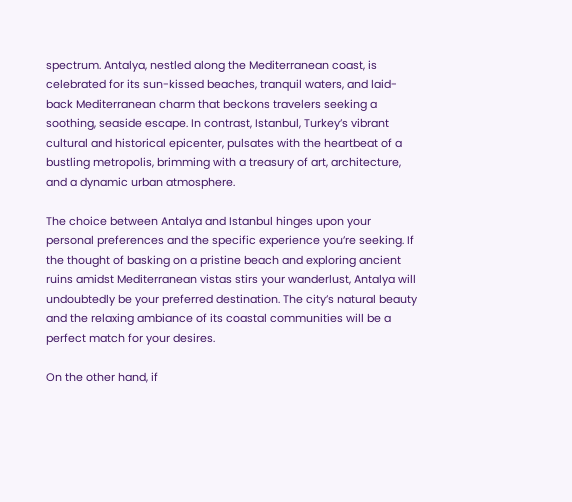spectrum. Antalya, nestled along the Mediterranean coast, is celebrated for its sun-kissed beaches, tranquil waters, and laid-back Mediterranean charm that beckons travelers seeking a soothing, seaside escape. In contrast, Istanbul, Turkey’s vibrant cultural and historical epicenter, pulsates with the heartbeat of a bustling metropolis, brimming with a treasury of art, architecture, and a dynamic urban atmosphere.

The choice between Antalya and Istanbul hinges upon your personal preferences and the specific experience you’re seeking. If the thought of basking on a pristine beach and exploring ancient ruins amidst Mediterranean vistas stirs your wanderlust, Antalya will undoubtedly be your preferred destination. The city’s natural beauty and the relaxing ambiance of its coastal communities will be a perfect match for your desires.

On the other hand, if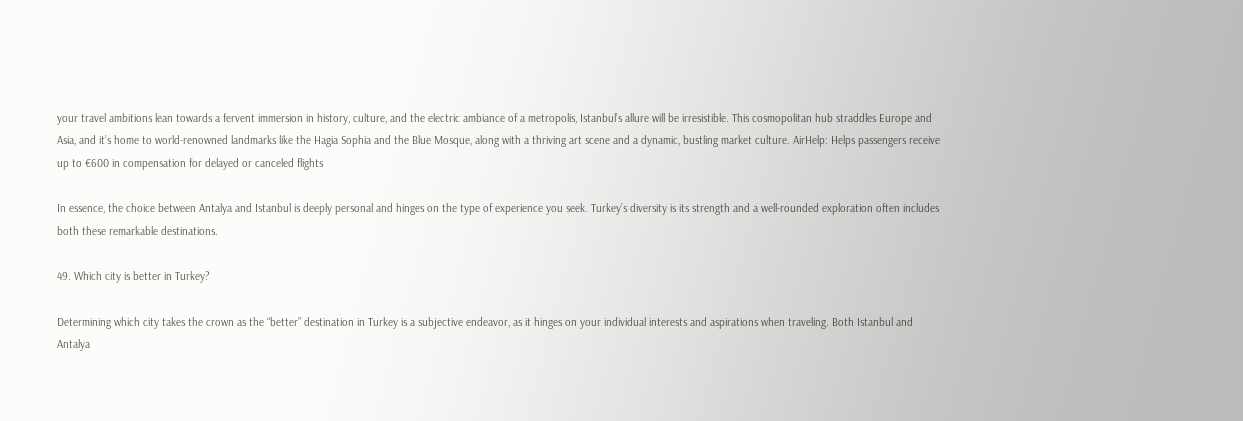your travel ambitions lean towards a fervent immersion in history, culture, and the electric ambiance of a metropolis, Istanbul’s allure will be irresistible. This cosmopolitan hub straddles Europe and Asia, and it’s home to world-renowned landmarks like the Hagia Sophia and the Blue Mosque, along with a thriving art scene and a dynamic, bustling market culture. AirHelp: Helps passengers receive up to €600 in compensation for delayed or canceled flights

In essence, the choice between Antalya and Istanbul is deeply personal and hinges on the type of experience you seek. Turkey’s diversity is its strength and a well-rounded exploration often includes both these remarkable destinations.

49. Which city is better in Turkey?

Determining which city takes the crown as the “better” destination in Turkey is a subjective endeavor, as it hinges on your individual interests and aspirations when traveling. Both Istanbul and Antalya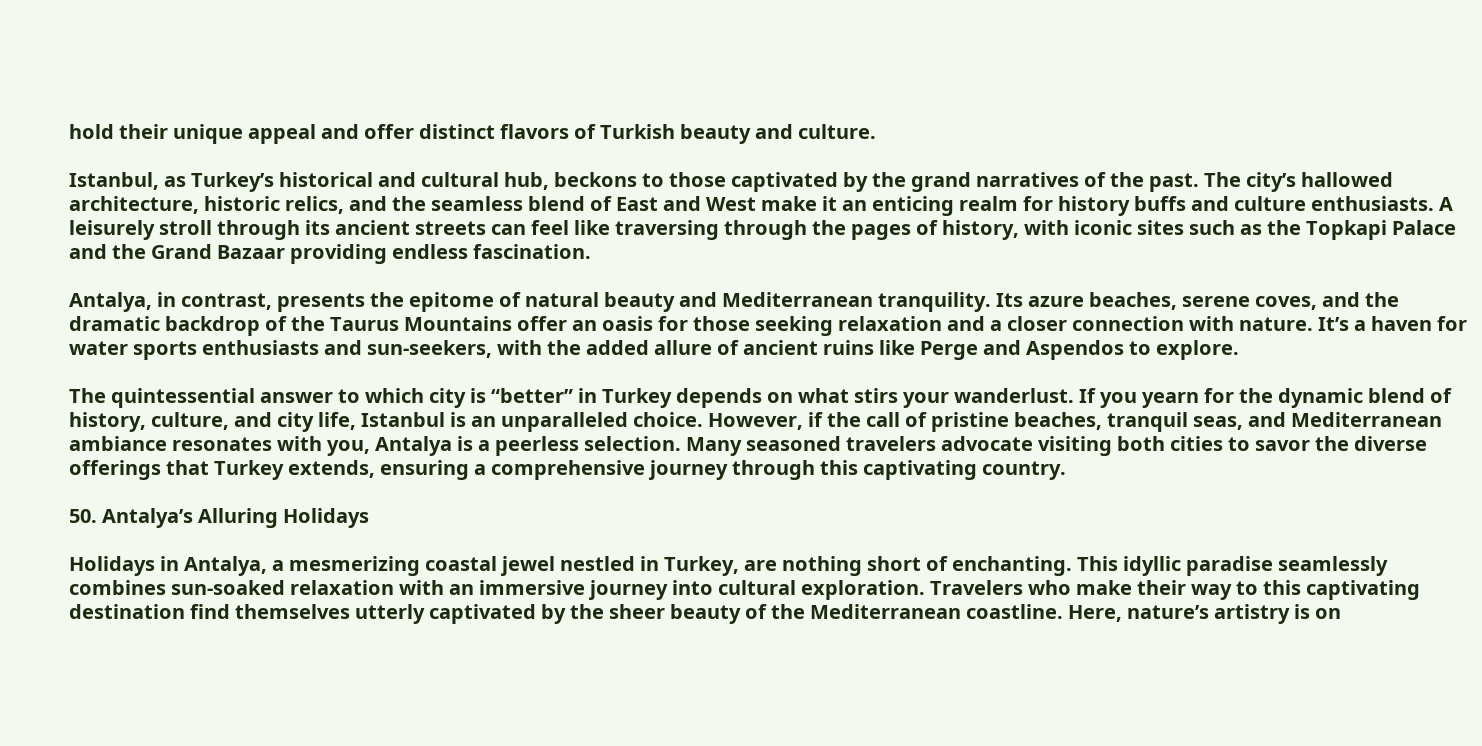hold their unique appeal and offer distinct flavors of Turkish beauty and culture.

Istanbul, as Turkey’s historical and cultural hub, beckons to those captivated by the grand narratives of the past. The city’s hallowed architecture, historic relics, and the seamless blend of East and West make it an enticing realm for history buffs and culture enthusiasts. A leisurely stroll through its ancient streets can feel like traversing through the pages of history, with iconic sites such as the Topkapi Palace and the Grand Bazaar providing endless fascination.

Antalya, in contrast, presents the epitome of natural beauty and Mediterranean tranquility. Its azure beaches, serene coves, and the dramatic backdrop of the Taurus Mountains offer an oasis for those seeking relaxation and a closer connection with nature. It’s a haven for water sports enthusiasts and sun-seekers, with the added allure of ancient ruins like Perge and Aspendos to explore.

The quintessential answer to which city is “better” in Turkey depends on what stirs your wanderlust. If you yearn for the dynamic blend of history, culture, and city life, Istanbul is an unparalleled choice. However, if the call of pristine beaches, tranquil seas, and Mediterranean ambiance resonates with you, Antalya is a peerless selection. Many seasoned travelers advocate visiting both cities to savor the diverse offerings that Turkey extends, ensuring a comprehensive journey through this captivating country.

50. Antalya’s Alluring Holidays

Holidays in Antalya, a mesmerizing coastal jewel nestled in Turkey, are nothing short of enchanting. This idyllic paradise seamlessly combines sun-soaked relaxation with an immersive journey into cultural exploration. Travelers who make their way to this captivating destination find themselves utterly captivated by the sheer beauty of the Mediterranean coastline. Here, nature’s artistry is on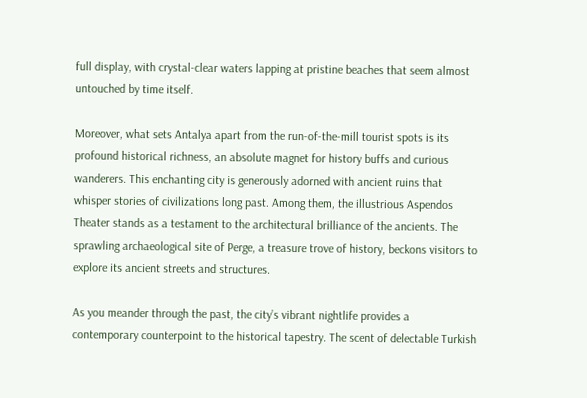full display, with crystal-clear waters lapping at pristine beaches that seem almost untouched by time itself.

Moreover, what sets Antalya apart from the run-of-the-mill tourist spots is its profound historical richness, an absolute magnet for history buffs and curious wanderers. This enchanting city is generously adorned with ancient ruins that whisper stories of civilizations long past. Among them, the illustrious Aspendos Theater stands as a testament to the architectural brilliance of the ancients. The sprawling archaeological site of Perge, a treasure trove of history, beckons visitors to explore its ancient streets and structures.

As you meander through the past, the city’s vibrant nightlife provides a contemporary counterpoint to the historical tapestry. The scent of delectable Turkish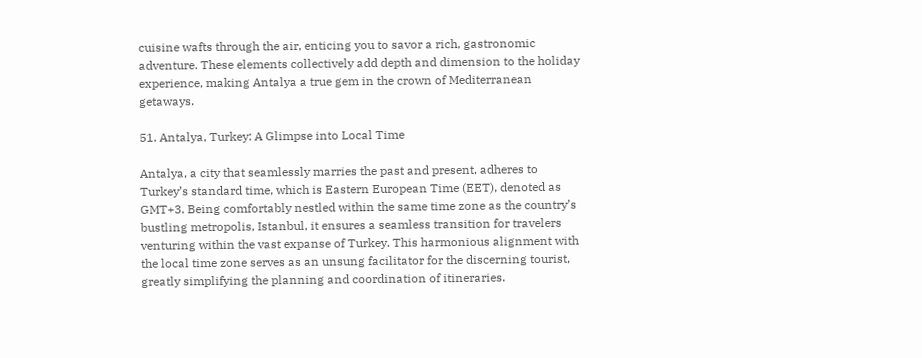cuisine wafts through the air, enticing you to savor a rich, gastronomic adventure. These elements collectively add depth and dimension to the holiday experience, making Antalya a true gem in the crown of Mediterranean getaways.

51. Antalya, Turkey: A Glimpse into Local Time

Antalya, a city that seamlessly marries the past and present, adheres to Turkey’s standard time, which is Eastern European Time (EET), denoted as GMT+3. Being comfortably nestled within the same time zone as the country’s bustling metropolis, Istanbul, it ensures a seamless transition for travelers venturing within the vast expanse of Turkey. This harmonious alignment with the local time zone serves as an unsung facilitator for the discerning tourist, greatly simplifying the planning and coordination of itineraries.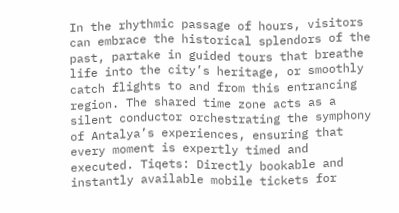In the rhythmic passage of hours, visitors can embrace the historical splendors of the past, partake in guided tours that breathe life into the city’s heritage, or smoothly catch flights to and from this entrancing region. The shared time zone acts as a silent conductor orchestrating the symphony of Antalya’s experiences, ensuring that every moment is expertly timed and executed. Tiqets: Directly bookable and instantly available mobile tickets for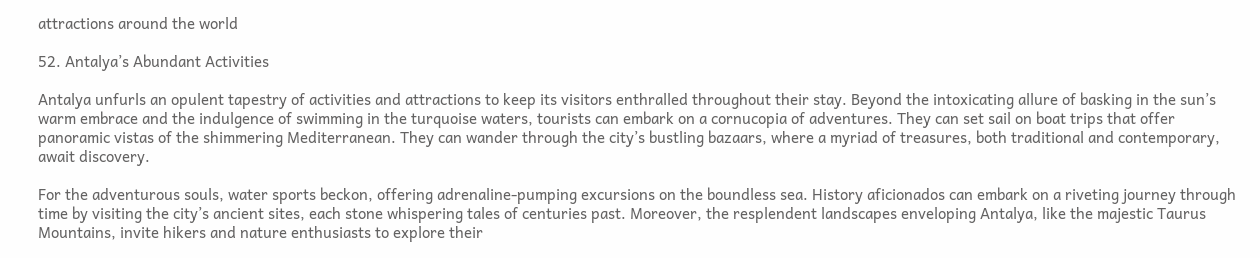attractions around the world

52. Antalya’s Abundant Activities

Antalya unfurls an opulent tapestry of activities and attractions to keep its visitors enthralled throughout their stay. Beyond the intoxicating allure of basking in the sun’s warm embrace and the indulgence of swimming in the turquoise waters, tourists can embark on a cornucopia of adventures. They can set sail on boat trips that offer panoramic vistas of the shimmering Mediterranean. They can wander through the city’s bustling bazaars, where a myriad of treasures, both traditional and contemporary, await discovery.

For the adventurous souls, water sports beckon, offering adrenaline-pumping excursions on the boundless sea. History aficionados can embark on a riveting journey through time by visiting the city’s ancient sites, each stone whispering tales of centuries past. Moreover, the resplendent landscapes enveloping Antalya, like the majestic Taurus Mountains, invite hikers and nature enthusiasts to explore their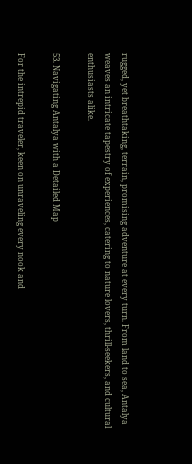rugged, yet breathtaking, terrain, promising adventure at every turn. From land to sea, Antalya weaves an intricate tapestry of experiences, catering to nature lovers, thrill-seekers, and cultural enthusiasts alike.

53. Navigating Antalya with a Detailed Map

For the intrepid traveler, keen on unraveling every nook and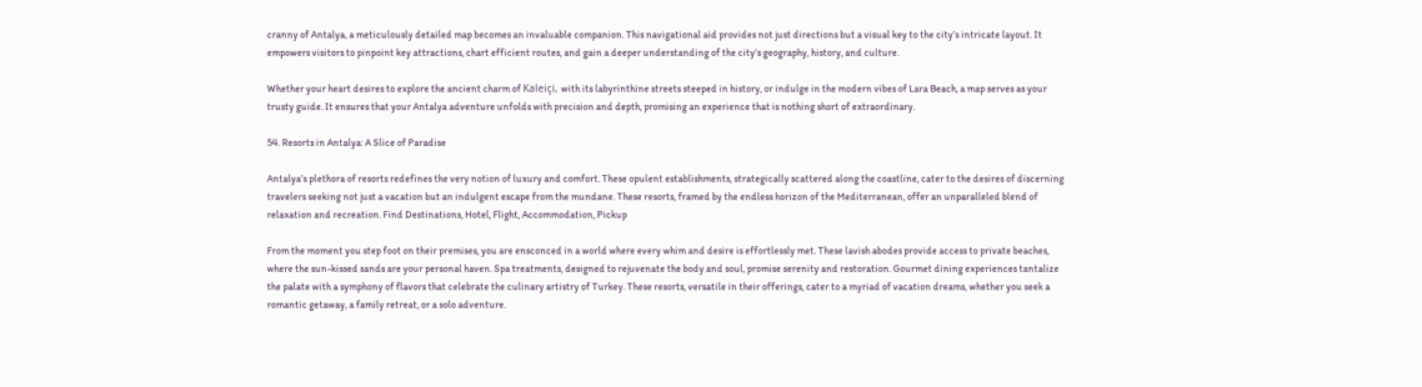cranny of Antalya, a meticulously detailed map becomes an invaluable companion. This navigational aid provides not just directions but a visual key to the city’s intricate layout. It empowers visitors to pinpoint key attractions, chart efficient routes, and gain a deeper understanding of the city’s geography, history, and culture.

Whether your heart desires to explore the ancient charm of Kaleiçi, with its labyrinthine streets steeped in history, or indulge in the modern vibes of Lara Beach, a map serves as your trusty guide. It ensures that your Antalya adventure unfolds with precision and depth, promising an experience that is nothing short of extraordinary.

54. Resorts in Antalya: A Slice of Paradise

Antalya’s plethora of resorts redefines the very notion of luxury and comfort. These opulent establishments, strategically scattered along the coastline, cater to the desires of discerning travelers seeking not just a vacation but an indulgent escape from the mundane. These resorts, framed by the endless horizon of the Mediterranean, offer an unparalleled blend of relaxation and recreation. Find Destinations, Hotel, Flight, Accommodation, Pickup

From the moment you step foot on their premises, you are ensconced in a world where every whim and desire is effortlessly met. These lavish abodes provide access to private beaches, where the sun-kissed sands are your personal haven. Spa treatments, designed to rejuvenate the body and soul, promise serenity and restoration. Gourmet dining experiences tantalize the palate with a symphony of flavors that celebrate the culinary artistry of Turkey. These resorts, versatile in their offerings, cater to a myriad of vacation dreams, whether you seek a romantic getaway, a family retreat, or a solo adventure.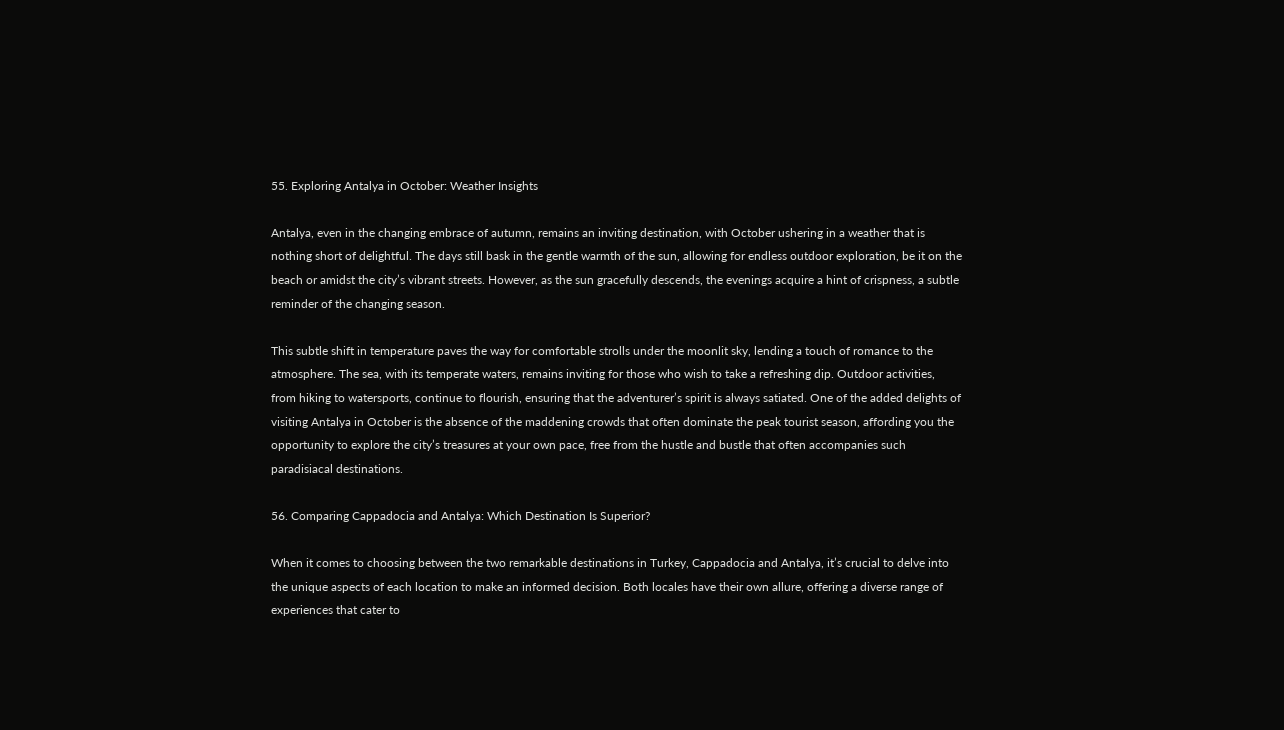55. Exploring Antalya in October: Weather Insights

Antalya, even in the changing embrace of autumn, remains an inviting destination, with October ushering in a weather that is nothing short of delightful. The days still bask in the gentle warmth of the sun, allowing for endless outdoor exploration, be it on the beach or amidst the city’s vibrant streets. However, as the sun gracefully descends, the evenings acquire a hint of crispness, a subtle reminder of the changing season.

This subtle shift in temperature paves the way for comfortable strolls under the moonlit sky, lending a touch of romance to the atmosphere. The sea, with its temperate waters, remains inviting for those who wish to take a refreshing dip. Outdoor activities, from hiking to watersports, continue to flourish, ensuring that the adventurer’s spirit is always satiated. One of the added delights of visiting Antalya in October is the absence of the maddening crowds that often dominate the peak tourist season, affording you the opportunity to explore the city’s treasures at your own pace, free from the hustle and bustle that often accompanies such paradisiacal destinations.

56. Comparing Cappadocia and Antalya: Which Destination Is Superior?

When it comes to choosing between the two remarkable destinations in Turkey, Cappadocia and Antalya, it’s crucial to delve into the unique aspects of each location to make an informed decision. Both locales have their own allure, offering a diverse range of experiences that cater to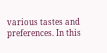various tastes and preferences. In this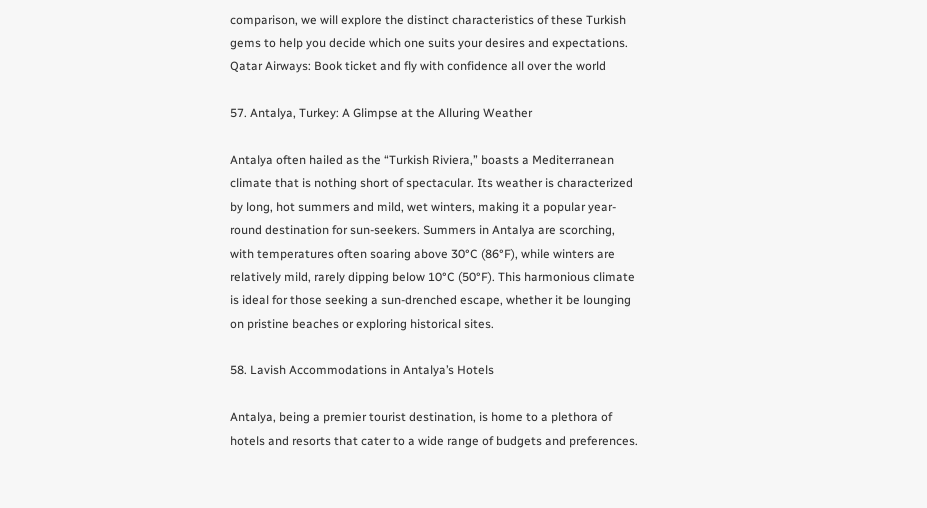comparison, we will explore the distinct characteristics of these Turkish gems to help you decide which one suits your desires and expectations. Qatar Airways: Book ticket and fly with confidence all over the world

57. Antalya, Turkey: A Glimpse at the Alluring Weather

Antalya often hailed as the “Turkish Riviera,” boasts a Mediterranean climate that is nothing short of spectacular. Its weather is characterized by long, hot summers and mild, wet winters, making it a popular year-round destination for sun-seekers. Summers in Antalya are scorching, with temperatures often soaring above 30°C (86°F), while winters are relatively mild, rarely dipping below 10°C (50°F). This harmonious climate is ideal for those seeking a sun-drenched escape, whether it be lounging on pristine beaches or exploring historical sites.

58. Lavish Accommodations in Antalya’s Hotels

Antalya, being a premier tourist destination, is home to a plethora of hotels and resorts that cater to a wide range of budgets and preferences.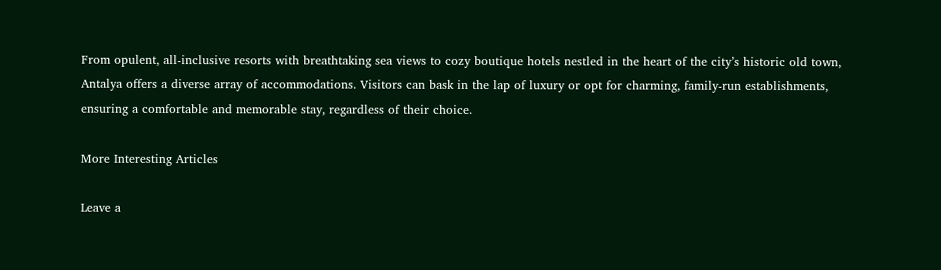From opulent, all-inclusive resorts with breathtaking sea views to cozy boutique hotels nestled in the heart of the city’s historic old town, Antalya offers a diverse array of accommodations. Visitors can bask in the lap of luxury or opt for charming, family-run establishments, ensuring a comfortable and memorable stay, regardless of their choice.

More Interesting Articles

Leave a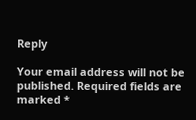Reply

Your email address will not be published. Required fields are marked *